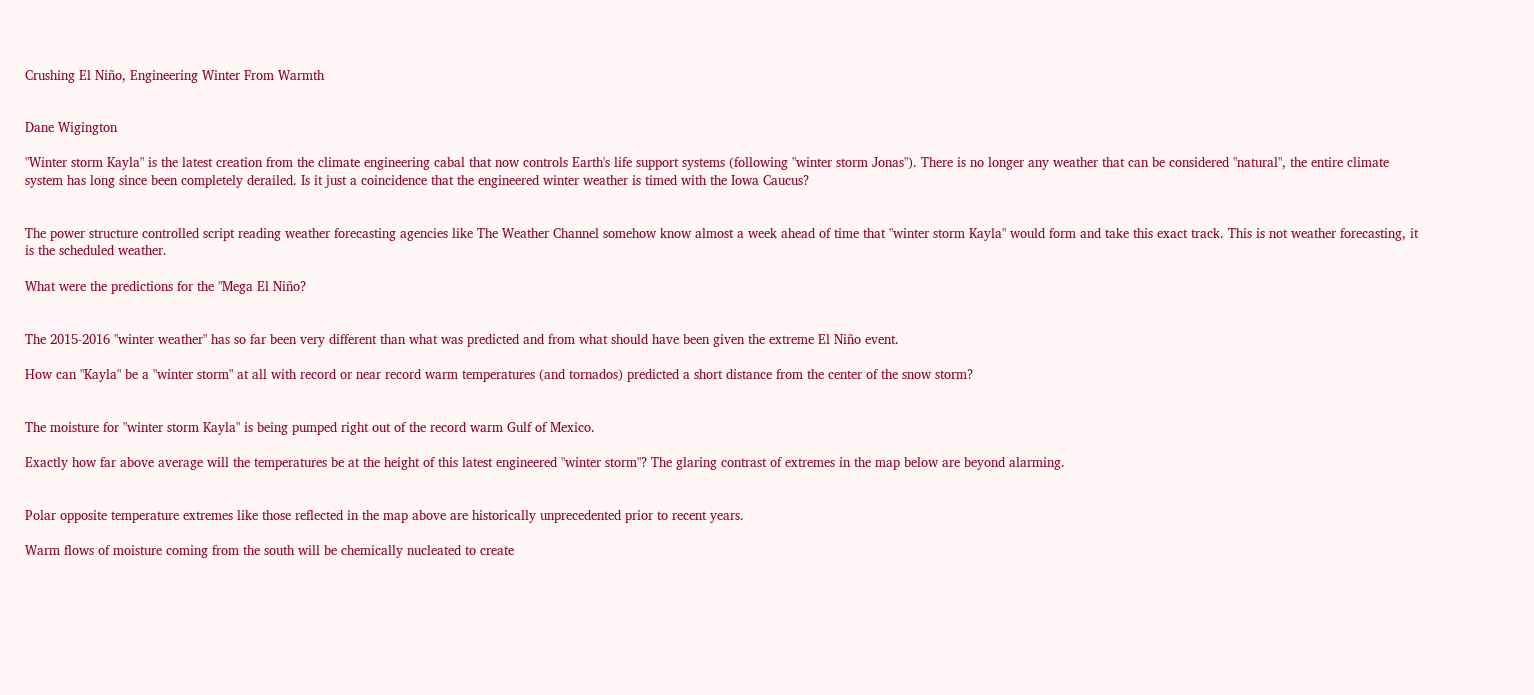Crushing El Niño, Engineering Winter From Warmth


Dane Wigington

"Winter storm Kayla" is the latest creation from the climate engineering cabal that now controls Earth's life support systems (following "winter storm Jonas"). There is no longer any weather that can be considered "natural", the entire climate system has long since been completely derailed. Is it just a coincidence that the engineered winter weather is timed with the Iowa Caucus?


The power structure controlled script reading weather forecasting agencies like The Weather Channel somehow know almost a week ahead of time that "winter storm Kayla" would form and take this exact track. This is not weather forecasting, it is the scheduled weather.

What were the predictions for the "Mega El Niño?


The 2015-2016 "winter weather" has so far been very different than what was predicted and from what should have been given the extreme El Niño event.

How can "Kayla" be a "winter storm" at all with record or near record warm temperatures (and tornados) predicted a short distance from the center of the snow storm?


The moisture for "winter storm Kayla" is being pumped right out of the record warm Gulf of Mexico.

Exactly how far above average will the temperatures be at the height of this latest engineered "winter storm"? The glaring contrast of extremes in the map below are beyond alarming.


Polar opposite temperature extremes like those reflected in the map above are historically unprecedented prior to recent years.

Warm flows of moisture coming from the south will be chemically nucleated to create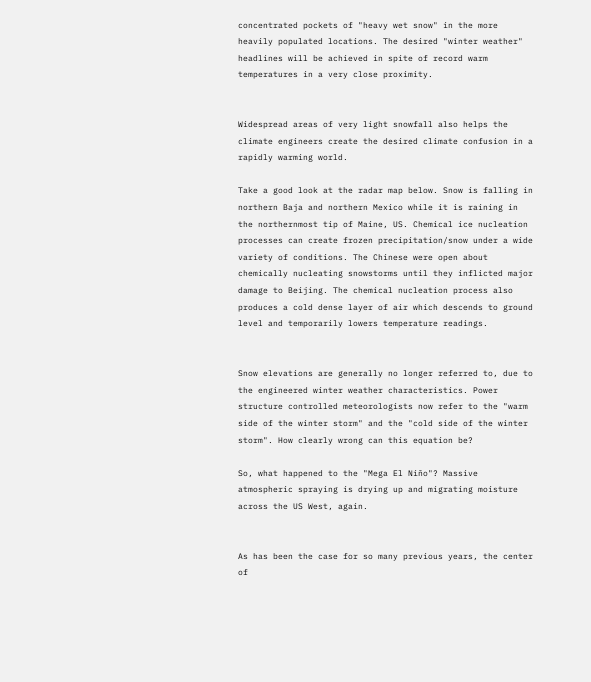concentrated pockets of "heavy wet snow" in the more heavily populated locations. The desired "winter weather" headlines will be achieved in spite of record warm temperatures in a very close proximity.


Widespread areas of very light snowfall also helps the climate engineers create the desired climate confusion in a rapidly warming world.

Take a good look at the radar map below. Snow is falling in northern Baja and northern Mexico while it is raining in the northernmost tip of Maine, US. Chemical ice nucleation processes can create frozen precipitation/snow under a wide variety of conditions. The Chinese were open about chemically nucleating snowstorms until they inflicted major damage to Beijing. The chemical nucleation process also produces a cold dense layer of air which descends to ground level and temporarily lowers temperature readings.


Snow elevations are generally no longer referred to, due to the engineered winter weather characteristics. Power structure controlled meteorologists now refer to the "warm side of the winter storm" and the "cold side of the winter storm". How clearly wrong can this equation be?

So, what happened to the "Mega El Niño"? Massive atmospheric spraying is drying up and migrating moisture across the US West, again.


As has been the case for so many previous years, the center of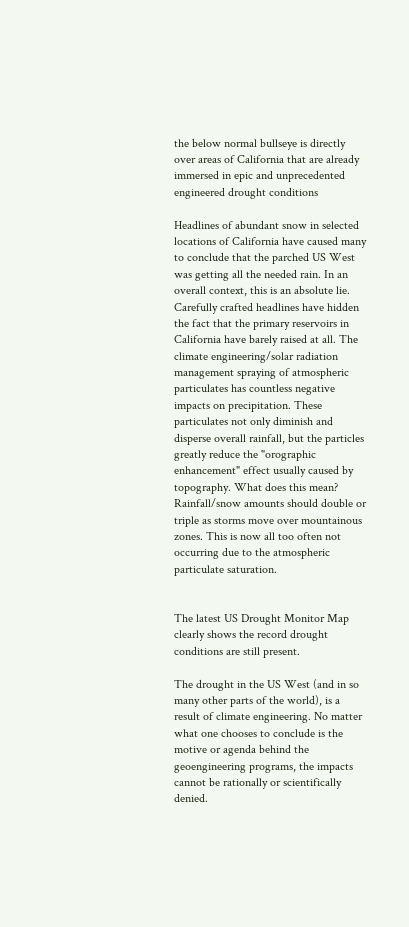the below normal bullseye is directly over areas of California that are already immersed in epic and unprecedented engineered drought conditions

Headlines of abundant snow in selected locations of California have caused many to conclude that the parched US West was getting all the needed rain. In an overall context, this is an absolute lie. Carefully crafted headlines have hidden the fact that the primary reservoirs in California have barely raised at all. The climate engineering/solar radiation management spraying of atmospheric particulates has countless negative impacts on precipitation. These particulates not only diminish and disperse overall rainfall, but the particles greatly reduce the "orographic enhancement" effect usually caused by topography. What does this mean? Rainfall/snow amounts should double or triple as storms move over mountainous zones. This is now all too often not occurring due to the atmospheric particulate saturation.


The latest US Drought Monitor Map clearly shows the record drought conditions are still present.

The drought in the US West (and in so many other parts of the world), is a result of climate engineering. No matter what one chooses to conclude is the motive or agenda behind the geoengineering programs, the impacts cannot be rationally or scientifically denied.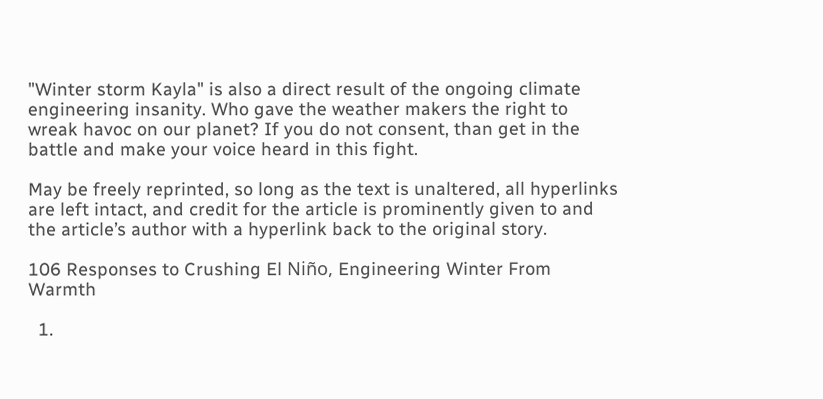"Winter storm Kayla" is also a direct result of the ongoing climate engineering insanity. Who gave the weather makers the right to wreak havoc on our planet? If you do not consent, than get in the battle and make your voice heard in this fight.

May be freely reprinted, so long as the text is unaltered, all hyperlinks are left intact, and credit for the article is prominently given to and the article’s author with a hyperlink back to the original story.

106 Responses to Crushing El Niño, Engineering Winter From Warmth

  1.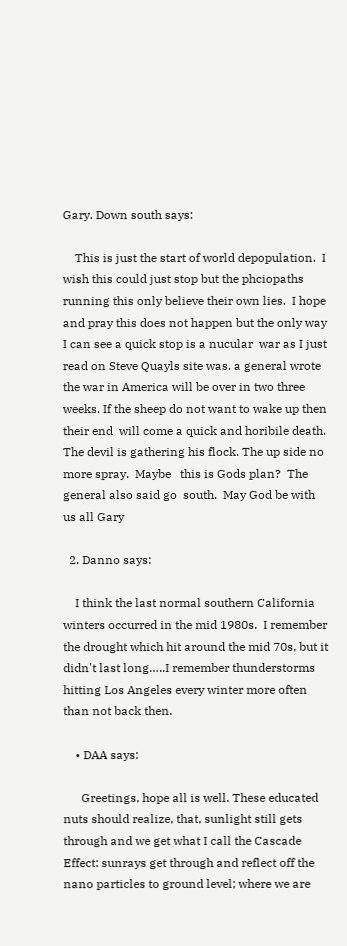Gary. Down south says:

    This is just the start of world depopulation.  I wish this could just stop but the phciopaths running this only believe their own lies.  I hope and pray this does not happen but the only way I can see a quick stop is a nucular  war as I just read on Steve Quayls site was. a general wrote the war in America will be over in two three weeks. If the sheep do not want to wake up then their end  will come a quick and horibile death. The devil is gathering his flock. The up side no more spray.  Maybe   this is Gods plan?  The general also said go  south.  May God be with us all Gary

  2. Danno says:

    I think the last normal southern California winters occurred in the mid 1980s.  I remember the drought which hit around the mid 70s, but it didn't last long…..I remember thunderstorms hitting Los Angeles every winter more often than not back then.

    • DAA says:

      Greetings, hope all is well. These educated nuts should realize, that, sunlight still gets through and we get what I call the Cascade Effect: sunrays get through and reflect off the nano particles to ground level; where we are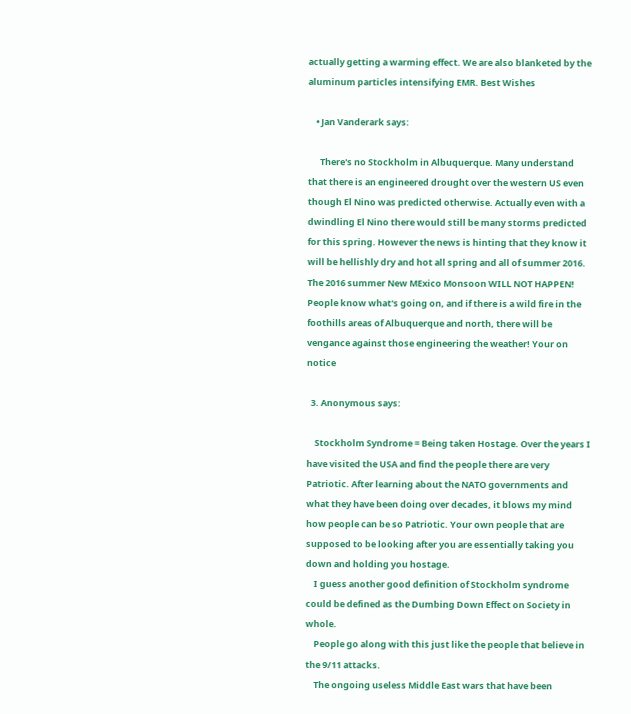actually getting a warming effect. We are also blanketed by the aluminum particles intensifying EMR. Best Wishes

    • Jan Vanderark says:

      There's no Stockholm in Albuquerque. Many understand that there is an engineered drought over the western US even though El Nino was predicted otherwise. Actually even with a dwindling El Nino there would still be many storms predicted for this spring. However the news is hinting that they know it will be hellishly dry and hot all spring and all of summer 2016. The 2016 summer New MExico Monsoon WILL NOT HAPPEN! People know what's going on, and if there is a wild fire in the foothills areas of Albuquerque and north, there will be vengance against those engineering the weather! Your on notice

  3. Anonymous says:

    Stockholm Syndrome = Being taken Hostage. Over the years I have visited the USA and find the people there are very Patriotic. After learning about the NATO governments and what they have been doing over decades, it blows my mind how people can be so Patriotic. Your own people that are supposed to be looking after you are essentially taking you down and holding you hostage.
    I guess another good definition of Stockholm syndrome could be defined as the Dumbing Down Effect on Society in whole.
    People go along with this just like the people that believe in the 9/11 attacks.
    The ongoing useless Middle East wars that have been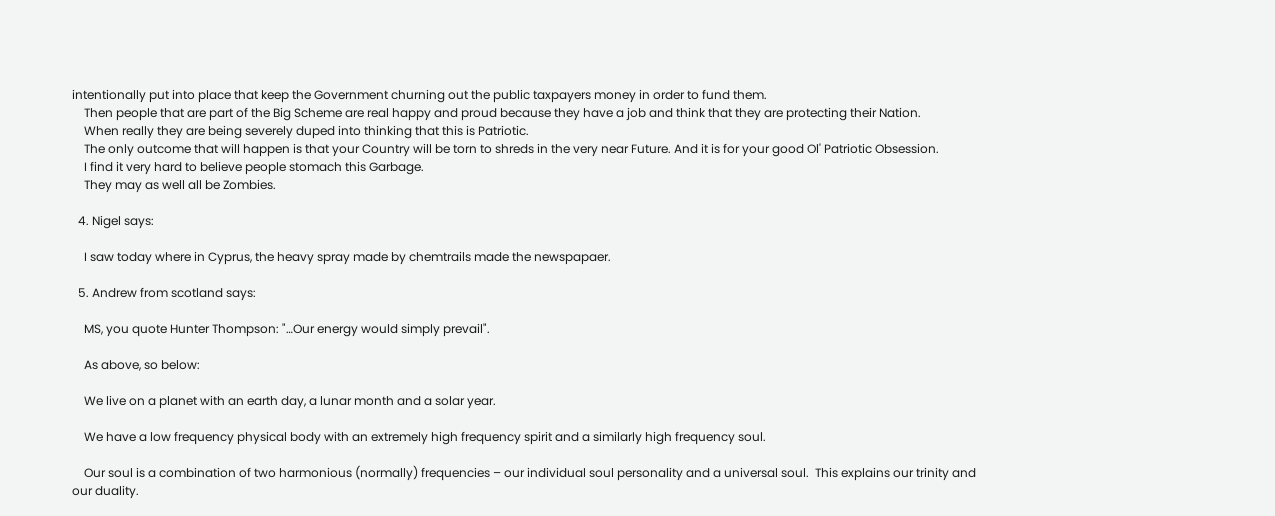intentionally put into place that keep the Government churning out the public taxpayers money in order to fund them.
    Then people that are part of the Big Scheme are real happy and proud because they have a job and think that they are protecting their Nation.
    When really they are being severely duped into thinking that this is Patriotic.
    The only outcome that will happen is that your Country will be torn to shreds in the very near Future. And it is for your good Ol' Patriotic Obsession.
    I find it very hard to believe people stomach this Garbage.
    They may as well all be Zombies.

  4. Nigel says:

    I saw today where in Cyprus, the heavy spray made by chemtrails made the newspapaer.

  5. Andrew from scotland says:

    MS, you quote Hunter Thompson: "…Our energy would simply prevail".

    As above, so below:

    We live on a planet with an earth day, a lunar month and a solar year.

    We have a low frequency physical body with an extremely high frequency spirit and a similarly high frequency soul.

    Our soul is a combination of two harmonious (normally) frequencies – our individual soul personality and a universal soul.  This explains our trinity and our duality.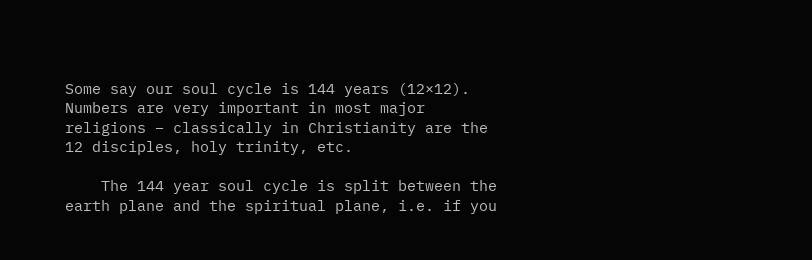Some say our soul cycle is 144 years (12×12). Numbers are very important in most major religions – classically in Christianity are the 12 disciples, holy trinity, etc.

    The 144 year soul cycle is split between the earth plane and the spiritual plane, i.e. if you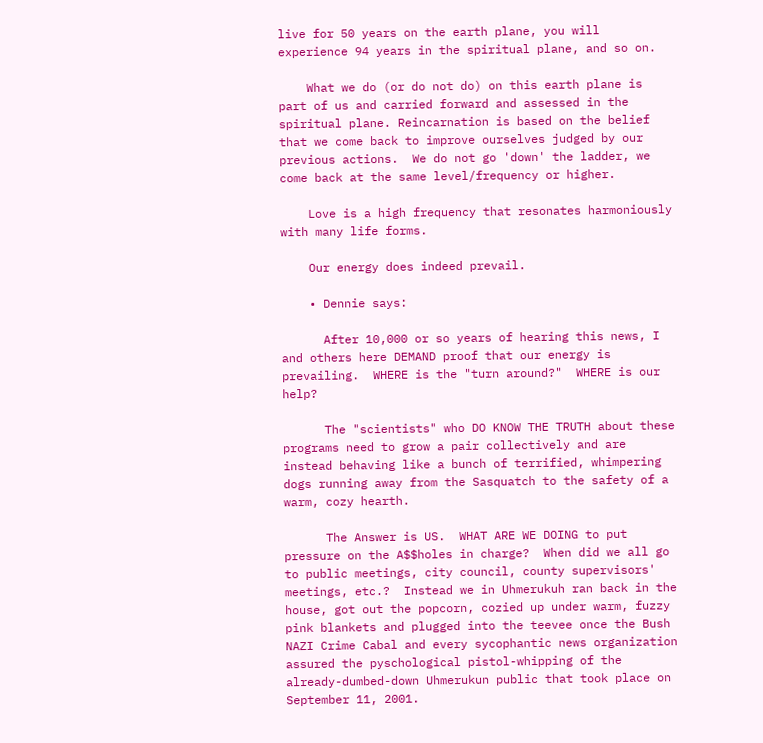live for 50 years on the earth plane, you will experience 94 years in the spiritual plane, and so on.

    What we do (or do not do) on this earth plane is part of us and carried forward and assessed in the spiritual plane. Reincarnation is based on the belief that we come back to improve ourselves judged by our previous actions.  We do not go 'down' the ladder, we come back at the same level/frequency or higher.

    Love is a high frequency that resonates harmoniously with many life forms.

    Our energy does indeed prevail.

    • Dennie says:

      After 10,000 or so years of hearing this news, I and others here DEMAND proof that our energy is prevailing.  WHERE is the "turn around?"  WHERE is our help?

      The "scientists" who DO KNOW THE TRUTH about these programs need to grow a pair collectively and are instead behaving like a bunch of terrified, whimpering dogs running away from the Sasquatch to the safety of a warm, cozy hearth.

      The Answer is US.  WHAT ARE WE DOING to put pressure on the A$$holes in charge?  When did we all go to public meetings, city council, county supervisors' meetings, etc.?  Instead we in Uhmerukuh ran back in the house, got out the popcorn, cozied up under warm, fuzzy pink blankets and plugged into the teevee once the Bush NAZI Crime Cabal and every sycophantic news organization assured the pyschological pistol-whipping of the already-dumbed-down Uhmerukun public that took place on September 11, 2001.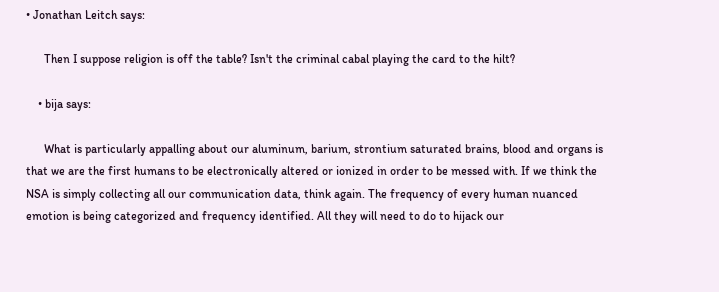• Jonathan Leitch says:

      Then I suppose religion is off the table? Isn't the criminal cabal playing the card to the hilt?

    • bija says:

      What is particularly appalling about our aluminum, barium, strontium saturated brains, blood and organs is that we are the first humans to be electronically altered or ionized in order to be messed with. If we think the NSA is simply collecting all our communication data, think again. The frequency of every human nuanced emotion is being categorized and frequency identified. All they will need to do to hijack our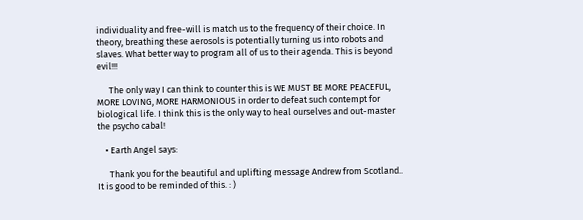individuality and free-will is match us to the frequency of their choice. In theory, breathing these aerosols is potentially turning us into robots and slaves. What better way to program all of us to their agenda. This is beyond evil!!!

      The only way I can think to counter this is WE MUST BE MORE PEACEFUL, MORE LOVING, MORE HARMONIOUS in order to defeat such contempt for biological life. I think this is the only way to heal ourselves and out-master the psycho cabal!

    • Earth Angel says:

      Thank you for the beautiful and uplifting message Andrew from Scotland.. It is good to be reminded of this. : )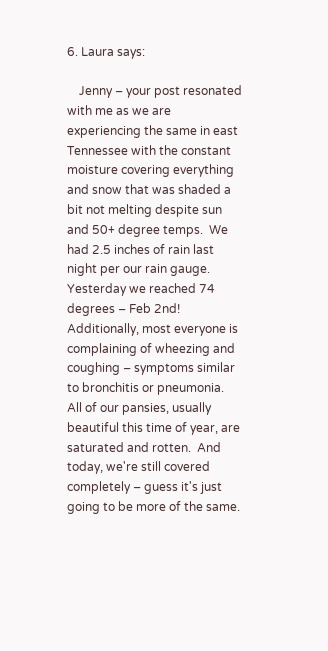6. Laura says:

    Jenny – your post resonated with me as we are experiencing the same in east Tennessee with the constant moisture covering everything and snow that was shaded a bit not melting despite sun and 50+ degree temps.  We had 2.5 inches of rain last night per our rain gauge.  Yesterday we reached 74 degrees – Feb 2nd!  Additionally, most everyone is complaining of wheezing and coughing – symptoms similar to bronchitis or pneumonia.  All of our pansies, usually beautiful this time of year, are saturated and rotten.  And today, we're still covered completely – guess it's just going to be more of the same.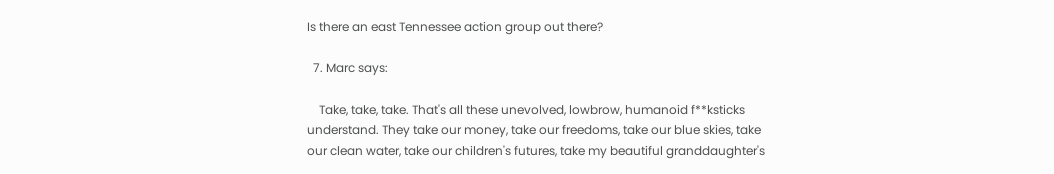Is there an east Tennessee action group out there?

  7. Marc says:

    Take, take, take. That's all these unevolved, lowbrow, humanoid f**ksticks understand. They take our money, take our freedoms, take our blue skies, take our clean water, take our children's futures, take my beautiful granddaughter's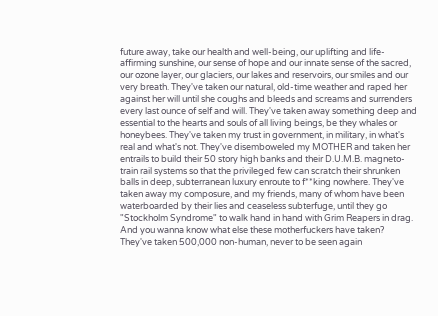future away, take our health and well-being, our uplifting and life-affirming sunshine, our sense of hope and our innate sense of the sacred, our ozone layer, our glaciers, our lakes and reservoirs, our smiles and our very breath. They've taken our natural, old-time weather and raped her against her will until she coughs and bleeds and screams and surrenders every last ounce of self and will. They've taken away something deep and essential to the hearts and souls of all living beings, be they whales or honeybees. They've taken my trust in government, in military, in what's real and what's not. They've disemboweled my MOTHER and taken her entrails to build their 50 story high banks and their D.U.M.B. magneto-train rail systems so that the privileged few can scratch their shrunken balls in deep, subterranean luxury enroute to f**king nowhere. They've taken away my composure, and my friends, many of whom have been waterboarded by their lies and ceaseless subterfuge, until they go "Stockholm Syndrome" to walk hand in hand with Grim Reapers in drag. And you wanna know what else these motherfuckers have taken? They've taken 500,000 non-human, never to be seen again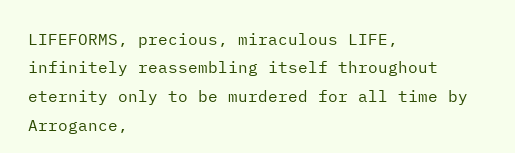LIFEFORMS, precious, miraculous LIFE, infinitely reassembling itself throughout eternity only to be murdered for all time by Arrogance,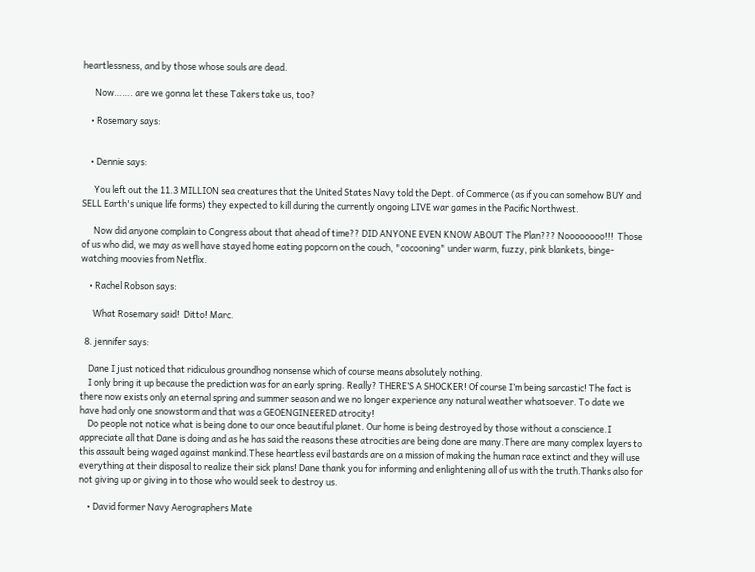heartlessness, and by those whose souls are dead.

      Now……. are we gonna let these Takers take us, too?

    • Rosemary says:


    • Dennie says:

      You left out the 11.3 MILLION sea creatures that the United States Navy told the Dept. of Commerce (as if you can somehow BUY and SELL Earth's unique life forms) they expected to kill during the currently ongoing LIVE war games in the Pacific Northwest.

      Now did anyone complain to Congress about that ahead of time?? DID ANYONE EVEN KNOW ABOUT The Plan??? Noooooooo!!!  Those of us who did, we may as well have stayed home eating popcorn on the couch, "cocooning" under warm, fuzzy, pink blankets, binge-watching moovies from Netflix.

    • Rachel Robson says:

      What Rosemary said!  Ditto! Marc.

  8. jennifer says:

    Dane I just noticed that ridiculous groundhog nonsense which of course means absolutely nothing.
    I only bring it up because the prediction was for an early spring. Really? THERE’S A SHOCKER! Of course I’m being sarcastic! The fact is there now exists only an eternal spring and summer season and we no longer experience any natural weather whatsoever. To date we have had only one snowstorm and that was a GEOENGINEERED atrocity!
    Do people not notice what is being done to our once beautiful planet. Our home is being destroyed by those without a conscience.I appreciate all that Dane is doing and as he has said the reasons these atrocities are being done are many.There are many complex layers to this assault being waged against mankind.These heartless evil bastards are on a mission of making the human race extinct and they will use everything at their disposal to realize their sick plans! Dane thank you for informing and enlightening all of us with the truth.Thanks also for not giving up or giving in to those who would seek to destroy us.

    • David former Navy Aerographers Mate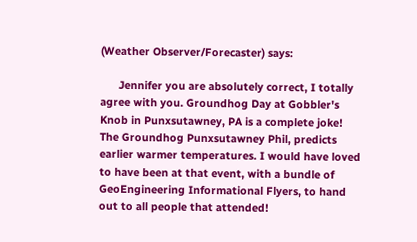(Weather Observer/Forecaster) says:

      Jennifer you are absolutely correct, I totally agree with you. Groundhog Day at Gobbler's Knob in Punxsutawney, PA is a complete joke! The Groundhog Punxsutawney Phil, predicts earlier warmer temperatures. I would have loved to have been at that event, with a bundle of GeoEngineering Informational Flyers, to hand out to all people that attended!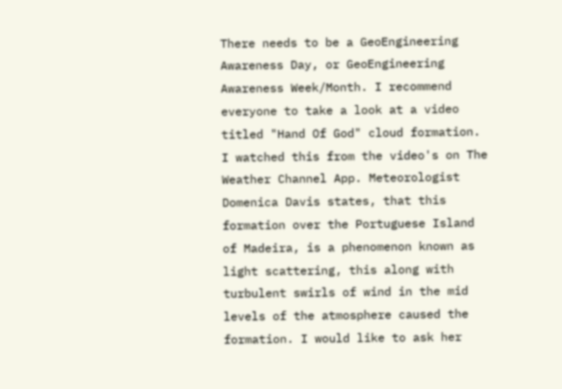There needs to be a GeoEngineering Awareness Day, or GeoEngineering Awareness Week/Month. I recommend everyone to take a look at a video titled "Hand Of God" cloud formation. I watched this from the video's on The Weather Channel App. Meteorologist Domenica Davis states, that this formation over the Portuguese Island of Madeira, is a phenomenon known as light scattering, this along with turbulent swirls of wind in the mid levels of the atmosphere caused the formation. I would like to ask her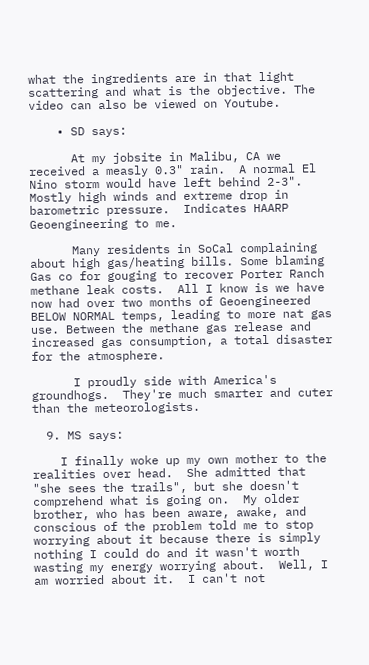what the ingredients are in that light scattering and what is the objective. The video can also be viewed on Youtube.

    • SD says:

      At my jobsite in Malibu, CA we received a measly 0.3" rain.  A normal El Nino storm would have left behind 2-3".  Mostly high winds and extreme drop in barometric pressure.  Indicates HAARP Geoengineering to me.

      Many residents in SoCal complaining about high gas/heating bills. Some blaming Gas co for gouging to recover Porter Ranch methane leak costs.  All I know is we have now had over two months of Geoengineered BELOW NORMAL temps, leading to more nat gas use. Between the methane gas release and increased gas consumption, a total disaster for the atmosphere.

      I proudly side with America's groundhogs.  They're much smarter and cuter than the meteorologists.

  9. MS says:

    I finally woke up my own mother to the realities over head.  She admitted that "she sees the trails", but she doesn't comprehend what is going on.  My older brother, who has been aware, awake, and conscious of the problem told me to stop worrying about it because there is simply nothing I could do and it wasn't worth wasting my energy worrying about.  Well, I am worried about it.  I can't not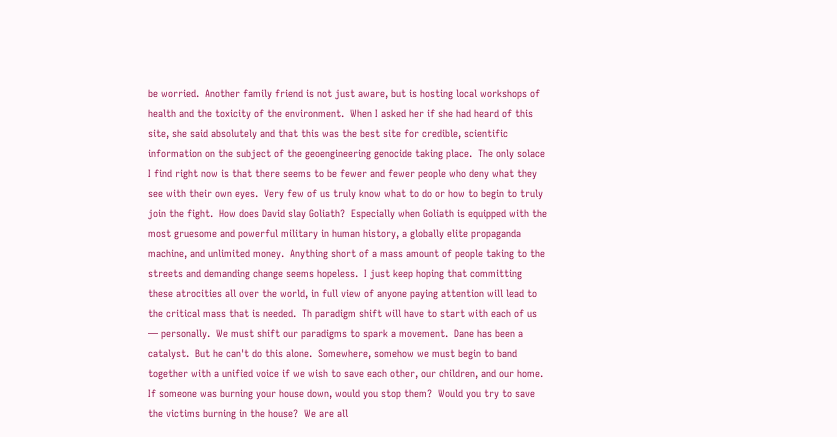be worried.  Another family friend is not just aware, but is hosting local workshops of health and the toxicity of the environment.  When I asked her if she had heard of this site, she said absolutely and that this was the best site for credible, scientific information on the subject of the geoengineering genocide taking place.  The only solace I find right now is that there seems to be fewer and fewer people who deny what they see with their own eyes.  Very few of us truly know what to do or how to begin to truly join the fight.  How does David slay Goliath?  Especially when Goliath is equipped with the most gruesome and powerful military in human history, a globally elite propaganda machine, and unlimited money.  Anything short of a mass amount of people taking to the streets and demanding change seems hopeless.  I just keep hoping that committing these atrocities all over the world, in full view of anyone paying attention will lead to the critical mass that is needed.  Th paradigm shift will have to start with each of us — personally.  We must shift our paradigms to spark a movement.  Dane has been a catalyst.  But he can't do this alone.  Somewhere, somehow we must begin to band together with a unified voice if we wish to save each other, our children, and our home.  If someone was burning your house down, would you stop them?  Would you try to save the victims burning in the house?  We are all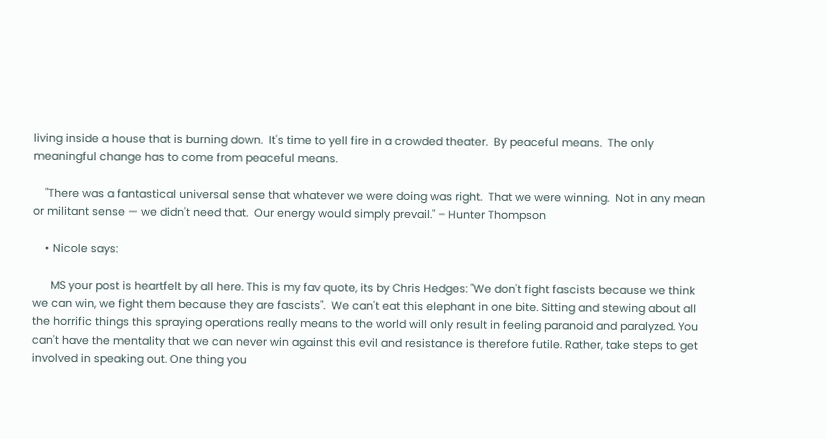living inside a house that is burning down.  It's time to yell fire in a crowded theater.  By peaceful means.  The only meaningful change has to come from peaceful means.

    "There was a fantastical universal sense that whatever we were doing was right.  That we were winning.  Not in any mean or militant sense — we didn't need that.  Our energy would simply prevail." – Hunter Thompson

    • Nicole says:

      MS your post is heartfelt by all here. This is my fav quote, its by Chris Hedges: "We don't fight fascists because we think we can win, we fight them because they are fascists".  We can't eat this elephant in one bite. Sitting and stewing about all the horrific things this spraying operations really means to the world will only result in feeling paranoid and paralyzed. You can't have the mentality that we can never win against this evil and resistance is therefore futile. Rather, take steps to get involved in speaking out. One thing you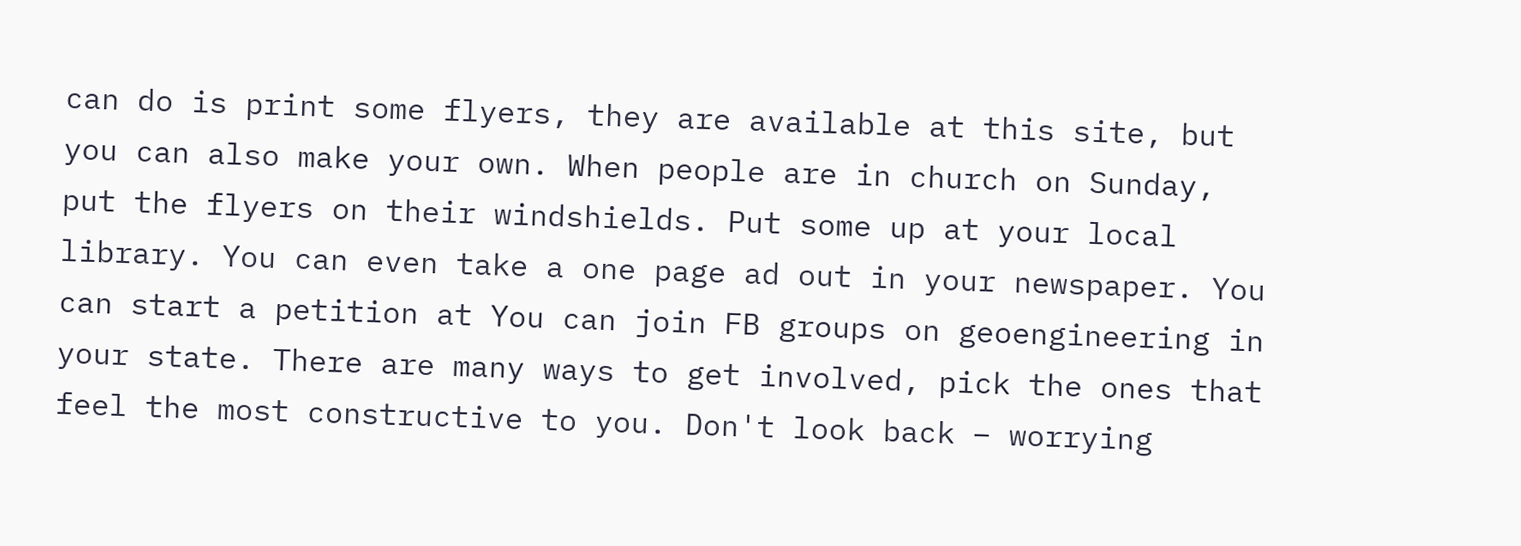can do is print some flyers, they are available at this site, but you can also make your own. When people are in church on Sunday, put the flyers on their windshields. Put some up at your local library. You can even take a one page ad out in your newspaper. You can start a petition at You can join FB groups on geoengineering in your state. There are many ways to get involved, pick the ones that feel the most constructive to you. Don't look back – worrying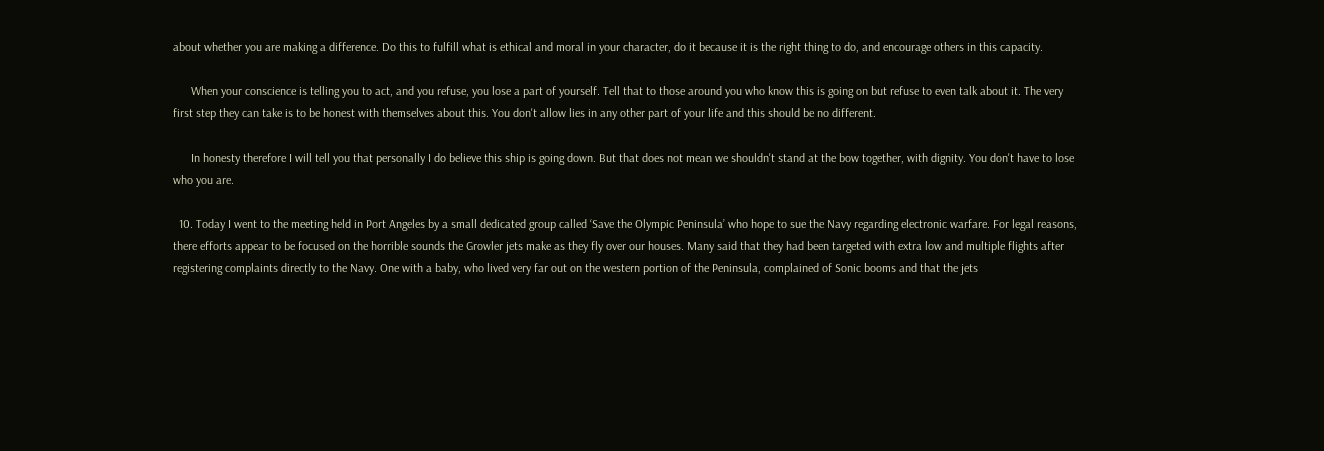about whether you are making a difference. Do this to fulfill what is ethical and moral in your character, do it because it is the right thing to do, and encourage others in this capacity.

      When your conscience is telling you to act, and you refuse, you lose a part of yourself. Tell that to those around you who know this is going on but refuse to even talk about it. The very first step they can take is to be honest with themselves about this. You don't allow lies in any other part of your life and this should be no different.

      In honesty therefore I will tell you that personally I do believe this ship is going down. But that does not mean we shouldn't stand at the bow together, with dignity. You don't have to lose who you are.

  10. Today I went to the meeting held in Port Angeles by a small dedicated group called ‘Save the Olympic Peninsula’ who hope to sue the Navy regarding electronic warfare. For legal reasons, there efforts appear to be focused on the horrible sounds the Growler jets make as they fly over our houses. Many said that they had been targeted with extra low and multiple flights after registering complaints directly to the Navy. One with a baby, who lived very far out on the western portion of the Peninsula, complained of Sonic booms and that the jets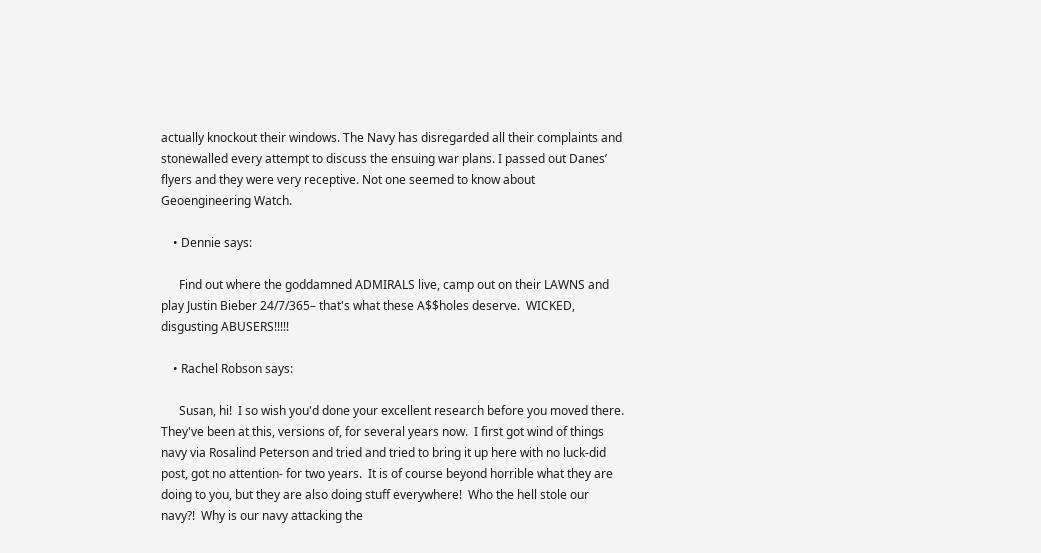actually knockout their windows. The Navy has disregarded all their complaints and stonewalled every attempt to discuss the ensuing war plans. I passed out Danes’ flyers and they were very receptive. Not one seemed to know about Geoengineering Watch.

    • Dennie says:

      Find out where the goddamned ADMIRALS live, camp out on their LAWNS and play Justin Bieber 24/7/365– that's what these A$$holes deserve.  WICKED, disgusting ABUSERS!!!!!

    • Rachel Robson says:

      Susan, hi!  I so wish you'd done your excellent research before you moved there.  They've been at this, versions of, for several years now.  I first got wind of things navy via Rosalind Peterson and tried and tried to bring it up here with no luck-did post, got no attention- for two years.  It is of course beyond horrible what they are doing to you, but they are also doing stuff everywhere!  Who the hell stole our navy?!  Why is our navy attacking the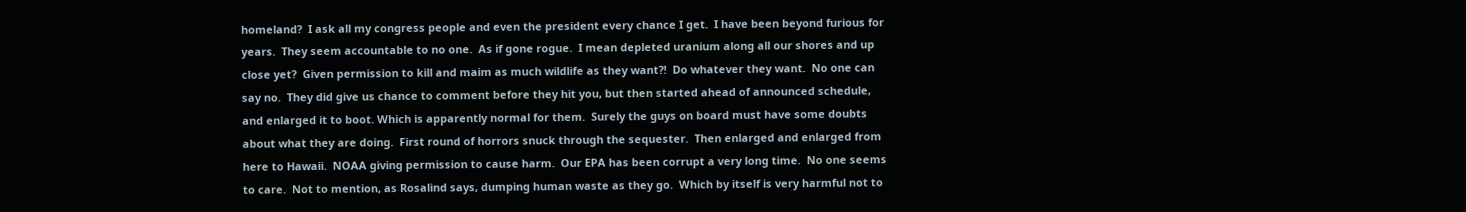homeland?  I ask all my congress people and even the president every chance I get.  I have been beyond furious for years.  They seem accountable to no one.  As if gone rogue.  I mean depleted uranium along all our shores and up close yet?  Given permission to kill and maim as much wildlife as they want?!  Do whatever they want.  No one can say no.  They did give us chance to comment before they hit you, but then started ahead of announced schedule, and enlarged it to boot. Which is apparently normal for them.  Surely the guys on board must have some doubts about what they are doing.  First round of horrors snuck through the sequester.  Then enlarged and enlarged from here to Hawaii.  NOAA giving permission to cause harm.  Our EPA has been corrupt a very long time.  No one seems to care.  Not to mention, as Rosalind says, dumping human waste as they go.  Which by itself is very harmful not to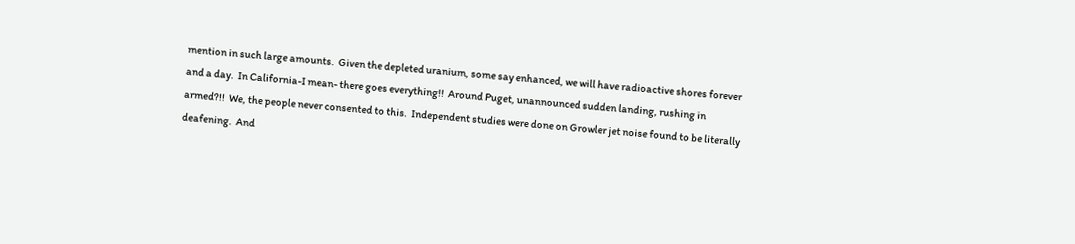mention in such large amounts.  Given the depleted uranium, some say enhanced, we will have radioactive shores forever and a day.  In California-I mean- there goes everything!!  Around Puget, unannounced sudden landing, rushing in armed?!!  We, the people never consented to this.  Independent studies were done on Growler jet noise found to be literally deafening.  And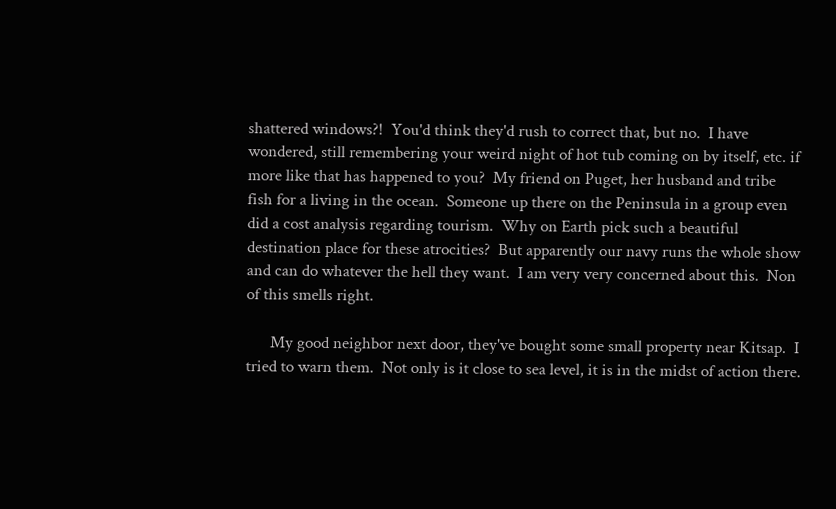shattered windows?!  You'd think they'd rush to correct that, but no.  I have wondered, still remembering your weird night of hot tub coming on by itself, etc. if more like that has happened to you?  My friend on Puget, her husband and tribe fish for a living in the ocean.  Someone up there on the Peninsula in a group even did a cost analysis regarding tourism.  Why on Earth pick such a beautiful destination place for these atrocities?  But apparently our navy runs the whole show and can do whatever the hell they want.  I am very very concerned about this.  Non of this smells right.

      My good neighbor next door, they've bought some small property near Kitsap.  I tried to warn them.  Not only is it close to sea level, it is in the midst of action there.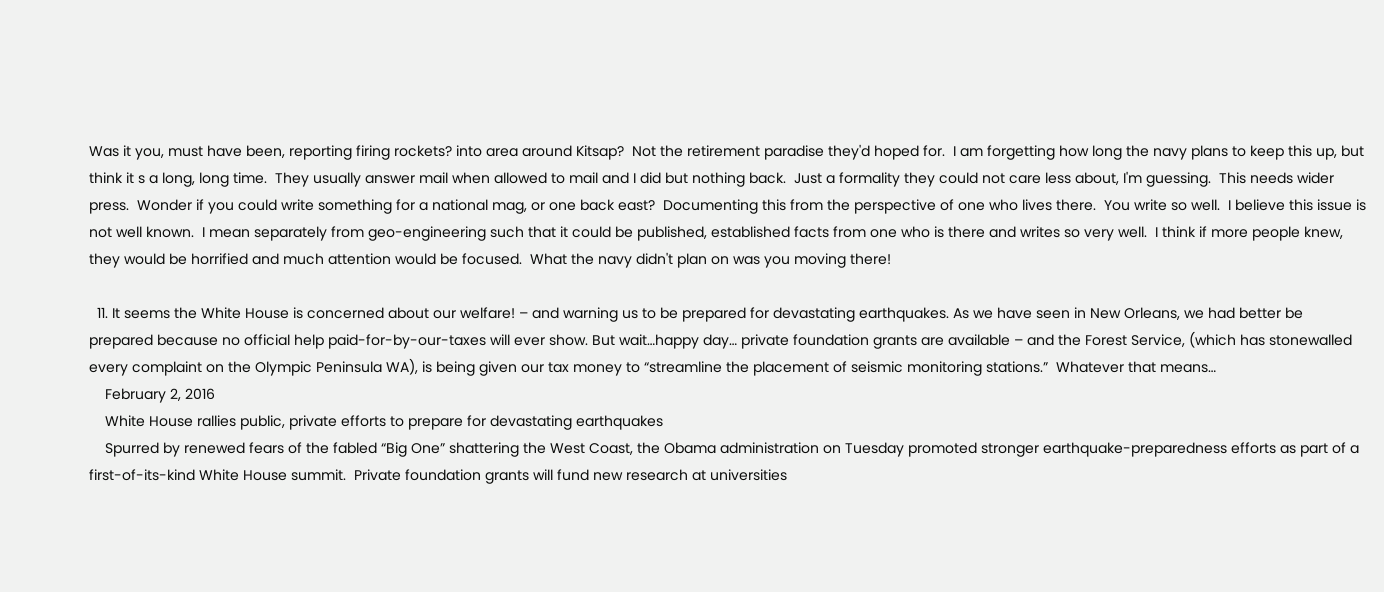Was it you, must have been, reporting firing rockets? into area around Kitsap?  Not the retirement paradise they'd hoped for.  I am forgetting how long the navy plans to keep this up, but think it s a long, long time.  They usually answer mail when allowed to mail and I did but nothing back.  Just a formality they could not care less about, I'm guessing.  This needs wider press.  Wonder if you could write something for a national mag, or one back east?  Documenting this from the perspective of one who lives there.  You write so well.  I believe this issue is not well known.  I mean separately from geo-engineering such that it could be published, established facts from one who is there and writes so very well.  I think if more people knew, they would be horrified and much attention would be focused.  What the navy didn't plan on was you moving there!

  11. It seems the White House is concerned about our welfare! – and warning us to be prepared for devastating earthquakes. As we have seen in New Orleans, we had better be prepared because no official help paid-for-by-our-taxes will ever show. But wait…happy day… private foundation grants are available – and the Forest Service, (which has stonewalled every complaint on the Olympic Peninsula WA), is being given our tax money to “streamline the placement of seismic monitoring stations.”  Whatever that means…
    February 2, 2016
    White House rallies public, private efforts to prepare for devastating earthquakes
    Spurred by renewed fears of the fabled “Big One” shattering the West Coast, the Obama administration on Tuesday promoted stronger earthquake-preparedness efforts as part of a first-of-its-kind White House summit.  Private foundation grants will fund new research at universities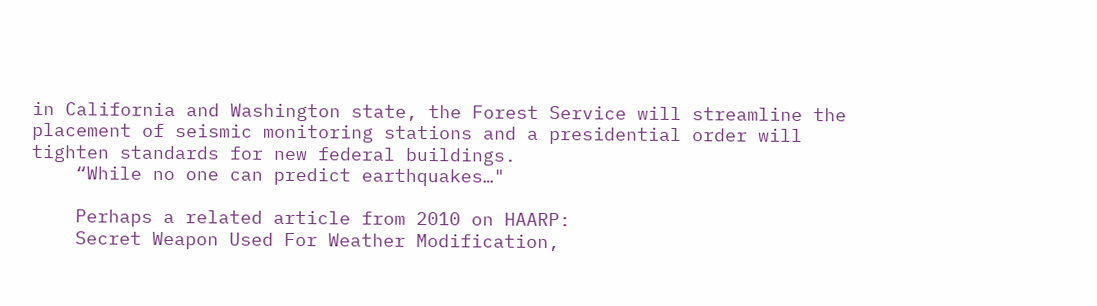in California and Washington state, the Forest Service will streamline the placement of seismic monitoring stations and a presidential order will tighten standards for new federal buildings.
    “While no one can predict earthquakes…"

    Perhaps a related article from 2010 on HAARP:
    Secret Weapon Used For Weather Modification,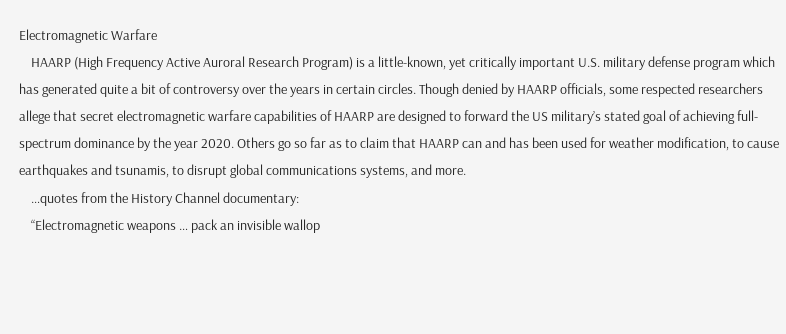Electromagnetic Warfare
    HAARP (High Frequency Active Auroral Research Program) is a little-known, yet critically important U.S. military defense program which has generated quite a bit of controversy over the years in certain circles. Though denied by HAARP officials, some respected researchers allege that secret electromagnetic warfare capabilities of HAARP are designed to forward the US military’s stated goal of achieving full-spectrum dominance by the year 2020. Others go so far as to claim that HAARP can and has been used for weather modification, to cause earthquakes and tsunamis, to disrupt global communications systems, and more.
    …quotes from the History Channel documentary:
    “Electromagnetic weapons … pack an invisible wallop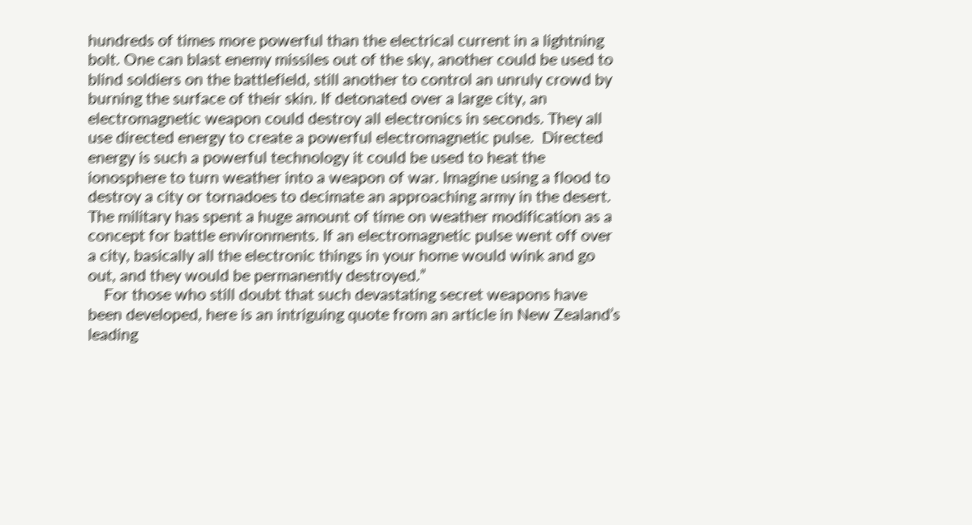hundreds of times more powerful than the electrical current in a lightning bolt. One can blast enemy missiles out of the sky, another could be used to blind soldiers on the battlefield, still another to control an unruly crowd by burning the surface of their skin. If detonated over a large city, an electromagnetic weapon could destroy all electronics in seconds. They all use directed energy to create a powerful electromagnetic pulse.  Directed energy is such a powerful technology it could be used to heat the ionosphere to turn weather into a weapon of war. Imagine using a flood to destroy a city or tornadoes to decimate an approaching army in the desert. The military has spent a huge amount of time on weather modification as a concept for battle environments. If an electromagnetic pulse went off over a city, basically all the electronic things in your home would wink and go out, and they would be permanently destroyed.”
    For those who still doubt that such devastating secret weapons have been developed, here is an intriguing quote from an article in New Zealand’s leading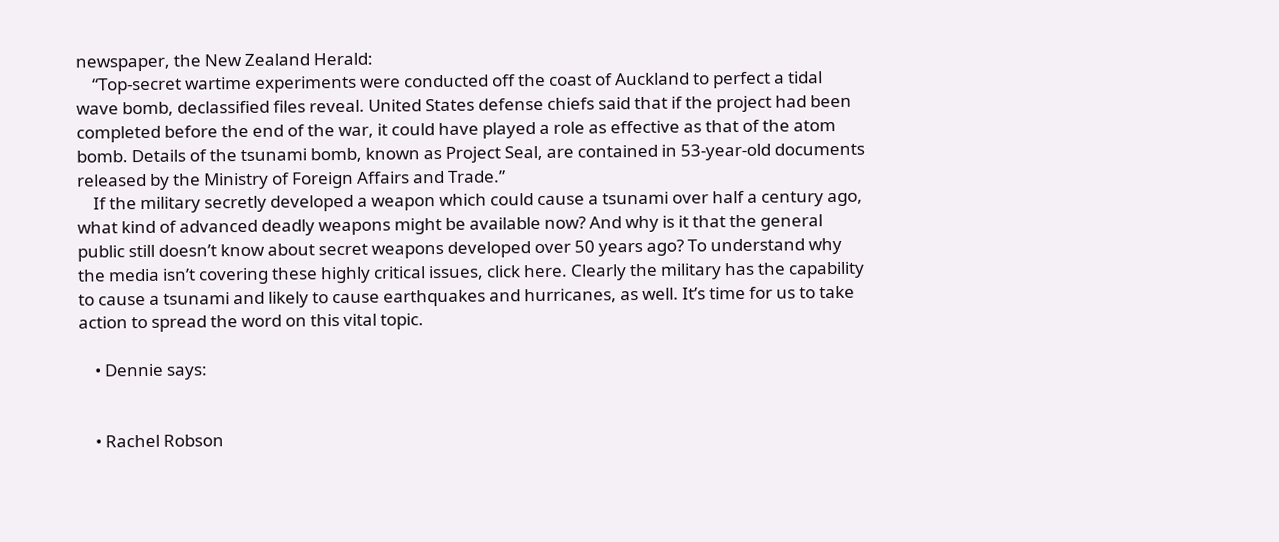newspaper, the New Zealand Herald:
    “Top-secret wartime experiments were conducted off the coast of Auckland to perfect a tidal wave bomb, declassified files reveal. United States defense chiefs said that if the project had been completed before the end of the war, it could have played a role as effective as that of the atom bomb. Details of the tsunami bomb, known as Project Seal, are contained in 53-year-old documents released by the Ministry of Foreign Affairs and Trade.”
    If the military secretly developed a weapon which could cause a tsunami over half a century ago, what kind of advanced deadly weapons might be available now? And why is it that the general public still doesn’t know about secret weapons developed over 50 years ago? To understand why the media isn’t covering these highly critical issues, click here. Clearly the military has the capability to cause a tsunami and likely to cause earthquakes and hurricanes, as well. It’s time for us to take action to spread the word on this vital topic.

    • Dennie says:


    • Rachel Robson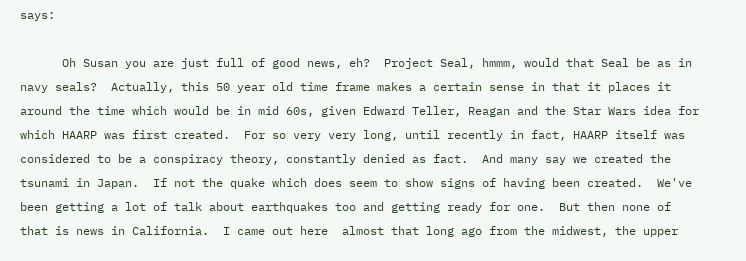says:

      Oh Susan you are just full of good news, eh?  Project Seal, hmmm, would that Seal be as in navy seals?  Actually, this 50 year old time frame makes a certain sense in that it places it around the time which would be in mid 60s, given Edward Teller, Reagan and the Star Wars idea for which HAARP was first created.  For so very very long, until recently in fact, HAARP itself was considered to be a conspiracy theory, constantly denied as fact.  And many say we created the tsunami in Japan.  If not the quake which does seem to show signs of having been created.  We've been getting a lot of talk about earthquakes too and getting ready for one.  But then none of that is news in California.  I came out here  almost that long ago from the midwest, the upper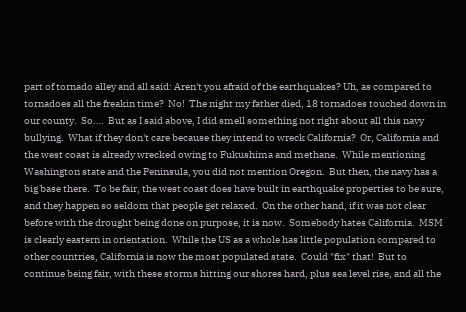part of tornado alley and all said: Aren't you afraid of the earthquakes? Uh, as compared to tornadoes all the freakin time?  No!  The night my father died, 18 tornadoes touched down in our county.  So….  But as I said above, I did smell something not right about all this navy bullying.  What if they don't care because they intend to wreck California?  Or, California and the west coast is already wrecked owing to Fukushima and methane.  While mentioning Washington state and the Peninsula, you did not mention Oregon.  But then, the navy has a big base there.  To be fair, the west coast does have built in earthquake properties to be sure, and they happen so seldom that people get relaxed.  On the other hand, if it was not clear before with the drought being done on purpose, it is now.  Somebody hates California.  MSM is clearly eastern in orientation.  While the US as a whole has little population compared to other countries, California is now the most populated state.  Could "fix" that!  But to continue being fair, with these storms hitting our shores hard, plus sea level rise, and all the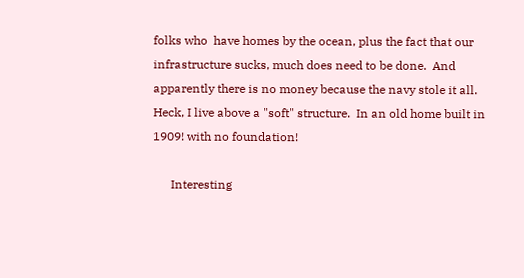folks who  have homes by the ocean, plus the fact that our infrastructure sucks, much does need to be done.  And apparently there is no money because the navy stole it all.  Heck, I live above a "soft" structure.  In an old home built in 1909! with no foundation!

      Interesting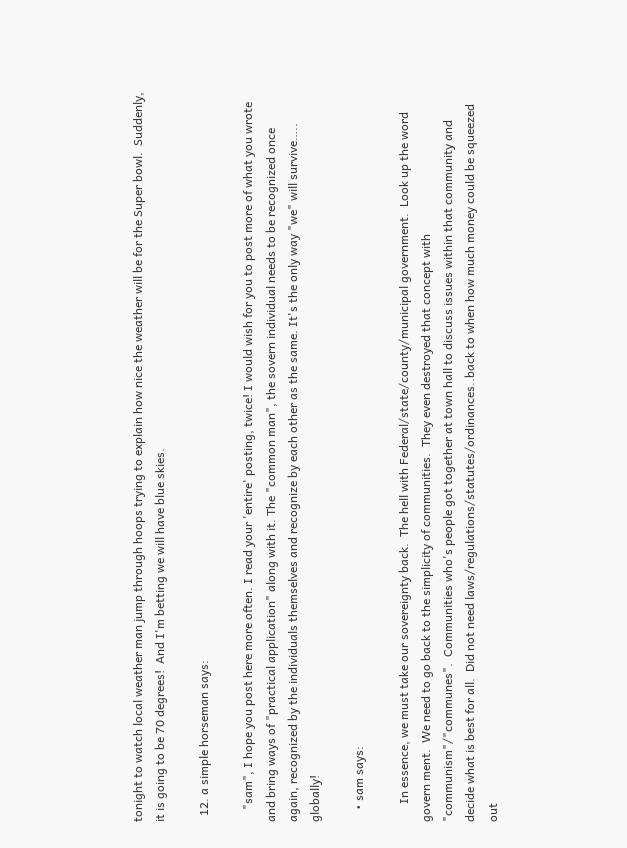tonight to watch local weather man jump through hoops trying to explain how nice the weather will be for the Super bowl.  Suddenly, it is going to be 70 degrees!  And I'm betting we will have blue skies.

  12. a simple horseman says:

    "sam", I hope you post here more often. I read your 'entire' posting, twice! I would wish for you to post more of what you wrote and bring ways of "practical application" along with it. The "common man", the sovern individual needs to be recognized once again, recognized by the individuals themselves and recognize by each other as the same. It's the only way "we" will survive….. globally!

    • sam says:

      In essence, we must take our sovereignty back.  The hell with Federal/state/county/municipal government.  Look up the word govern ment.  We need to go back to the simplicity of communities.  They even destroyed that concept with "communism"/"communes".  Communities who's people got together at town hall to discuss issues within that community and decide what is best for all.  Did not need laws/regulations/statutes/ordinances..back to when how much money could be squeezed out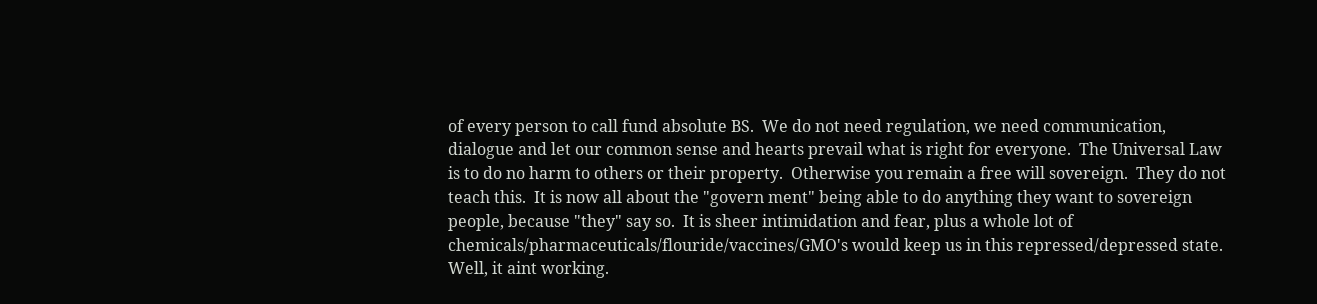of every person to call fund absolute BS.  We do not need regulation, we need communication, dialogue and let our common sense and hearts prevail what is right for everyone.  The Universal Law is to do no harm to others or their property.  Otherwise you remain a free will sovereign.  They do not teach this.  It is now all about the "govern ment" being able to do anything they want to sovereign people, because "they" say so.  It is sheer intimidation and fear, plus a whole lot of chemicals/pharmaceuticals/flouride/vaccines/GMO's would keep us in this repressed/depressed state.  Well, it aint working.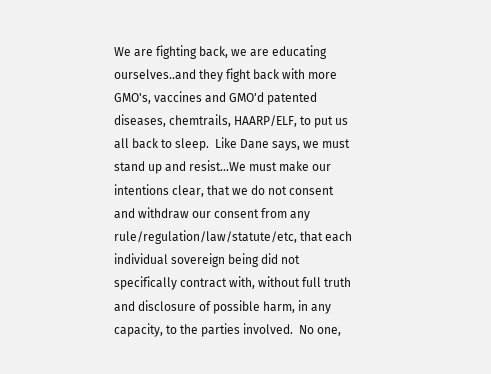We are fighting back, we are educating ourselves..and they fight back with more GMO's, vaccines and GMO'd patented diseases, chemtrails, HAARP/ELF, to put us all back to sleep.  Like Dane says, we must stand up and resist…We must make our intentions clear, that we do not consent and withdraw our consent from any rule/regulation/law/statute/etc, that each individual sovereign being did not specifically contract with, without full truth and disclosure of possible harm, in any capacity, to the parties involved.  No one,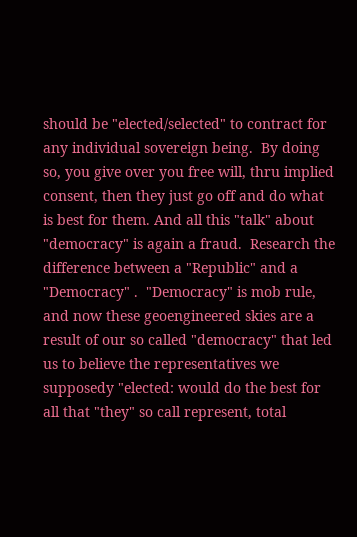should be "elected/selected" to contract for any individual sovereign being.  By doing so, you give over you free will, thru implied consent, then they just go off and do what is best for them. And all this "talk" about "democracy" is again a fraud.  Research the difference between a "Republic" and a "Democracy" .  "Democracy" is mob rule, and now these geoengineered skies are a result of our so called "democracy" that led us to believe the representatives we supposedy "elected: would do the best for all that "they" so call represent, total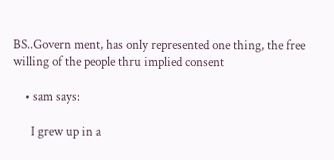BS..Govern ment, has only represented one thing, the free willing of the people thru implied consent

    • sam says:

      I grew up in a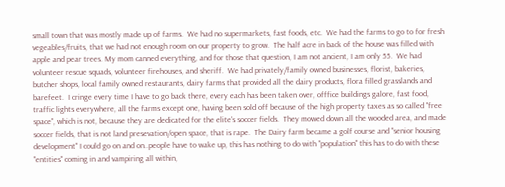small town that was mostly made up of farms.  We had no supermarkets, fast foods, etc.  We had the farms to go to for fresh vegeables/fruits, that we had not enough room on our property to grow.  The half acre in back of the house was filled with apple and pear trees. My mom canned everything, and for those that question, I am not ancient, I am only 55.  We had volunteer rescue squads, volunteer firehouses, and sheriff.  We had privately/family owned businesses, florist, bakeries, butcher shops, local family owned restaurants, dairy farms that provided all the dairy products, flora filled grasslands and barefeet.  I cringe every time I have to go back there, every each has been taken over, offfice buildings galore, fast food, traffic lights everywhere, all the farms except one, having been sold off because of the high property taxes as so called "free space", which is not, because they are dedicated for the elite's soccer fields.  They mowed down all the wooded area, and made soccer fields, that is not land presevation/open space, that is rape.  The Dairy farm became a golf course and "senior housing development" I could go on and on..people have to wake up, this has nothing to do with "population" this has to do with these "entities" coming in and vampiring all within,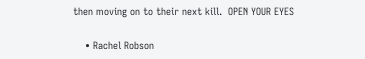then moving on to their next kill.  OPEN YOUR EYES

    • Rachel Robson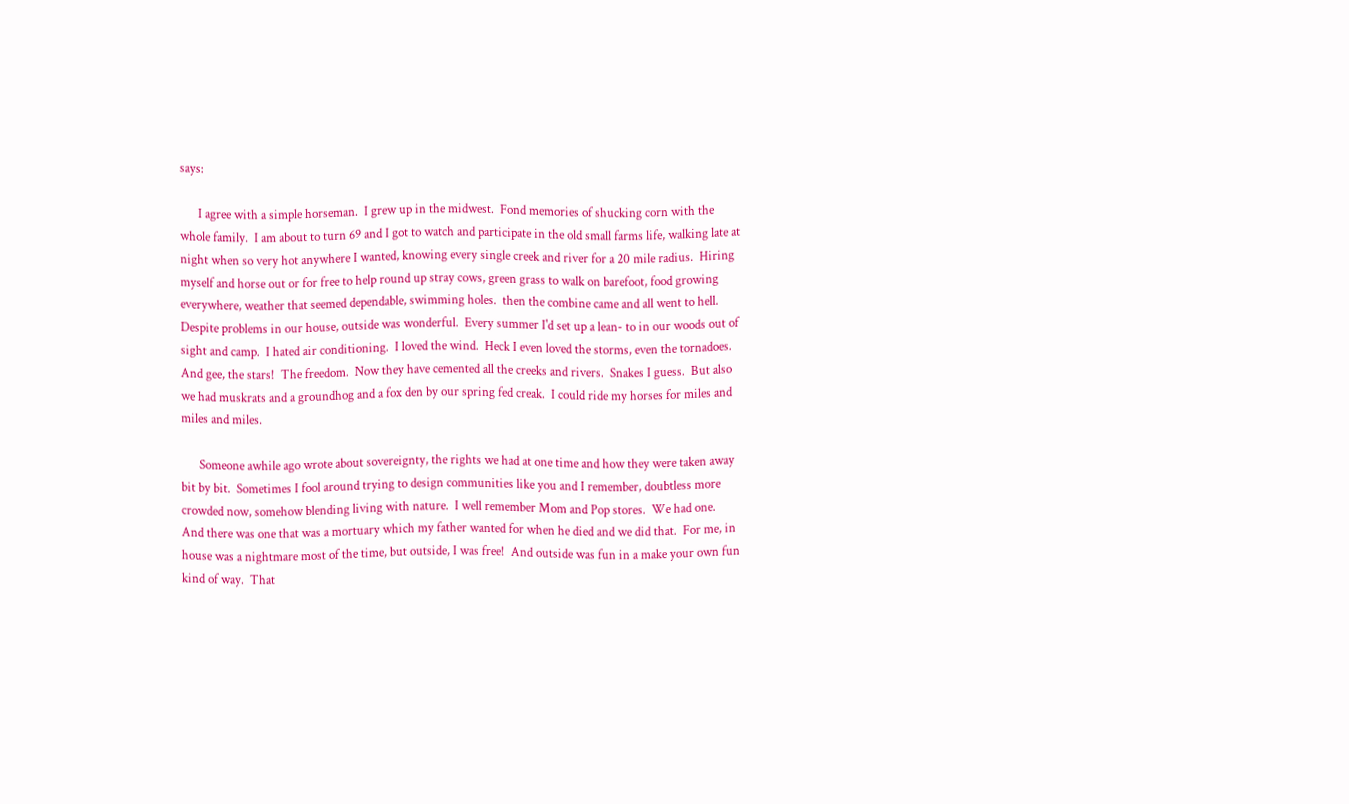says:

      I agree with a simple horseman.  I grew up in the midwest.  Fond memories of shucking corn with the whole family.  I am about to turn 69 and I got to watch and participate in the old small farms life, walking late at night when so very hot anywhere I wanted, knowing every single creek and river for a 20 mile radius.  Hiring myself and horse out or for free to help round up stray cows, green grass to walk on barefoot, food growing everywhere, weather that seemed dependable, swimming holes.  then the combine came and all went to hell.  Despite problems in our house, outside was wonderful.  Every summer I'd set up a lean- to in our woods out of sight and camp.  I hated air conditioning.  I loved the wind.  Heck I even loved the storms, even the tornadoes.  And gee, the stars!  The freedom.  Now they have cemented all the creeks and rivers.  Snakes I guess.  But also we had muskrats and a groundhog and a fox den by our spring fed creak.  I could ride my horses for miles and miles and miles.

      Someone awhile ago wrote about sovereignty, the rights we had at one time and how they were taken away bit by bit.  Sometimes I fool around trying to design communities like you and I remember, doubtless more crowded now, somehow blending living with nature.  I well remember Mom and Pop stores.  We had one.  And there was one that was a mortuary which my father wanted for when he died and we did that.  For me, in house was a nightmare most of the time, but outside, I was free!  And outside was fun in a make your own fun kind of way.  That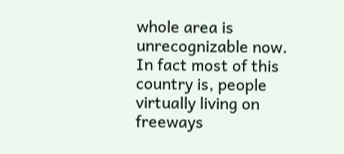whole area is unrecognizable now.  In fact most of this country is, people virtually living on freeways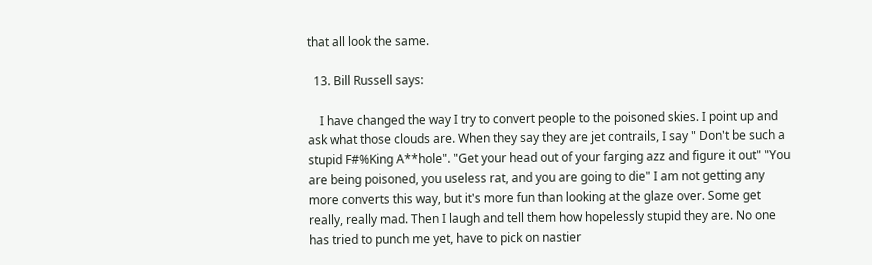that all look the same.

  13. Bill Russell says:

    I have changed the way I try to convert people to the poisoned skies. I point up and ask what those clouds are. When they say they are jet contrails, I say " Don't be such a stupid F#%King A**hole". "Get your head out of your farging azz and figure it out" "You are being poisoned, you useless rat, and you are going to die" I am not getting any more converts this way, but it's more fun than looking at the glaze over. Some get really, really mad. Then I laugh and tell them how hopelessly stupid they are. No one has tried to punch me yet, have to pick on nastier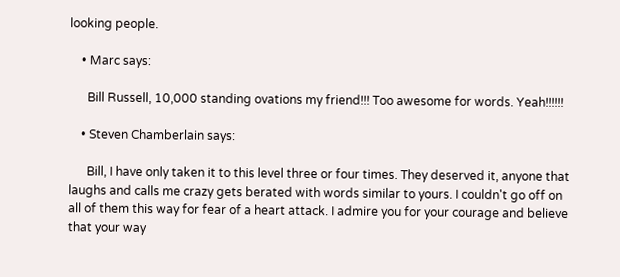looking people.

    • Marc says:

      Bill Russell, 10,000 standing ovations my friend!!! Too awesome for words. Yeah!!!!!!

    • Steven Chamberlain says:

      Bill, I have only taken it to this level three or four times. They deserved it, anyone that laughs and calls me crazy gets berated with words similar to yours. I couldn't go off on all of them this way for fear of a heart attack. I admire you for your courage and believe that your way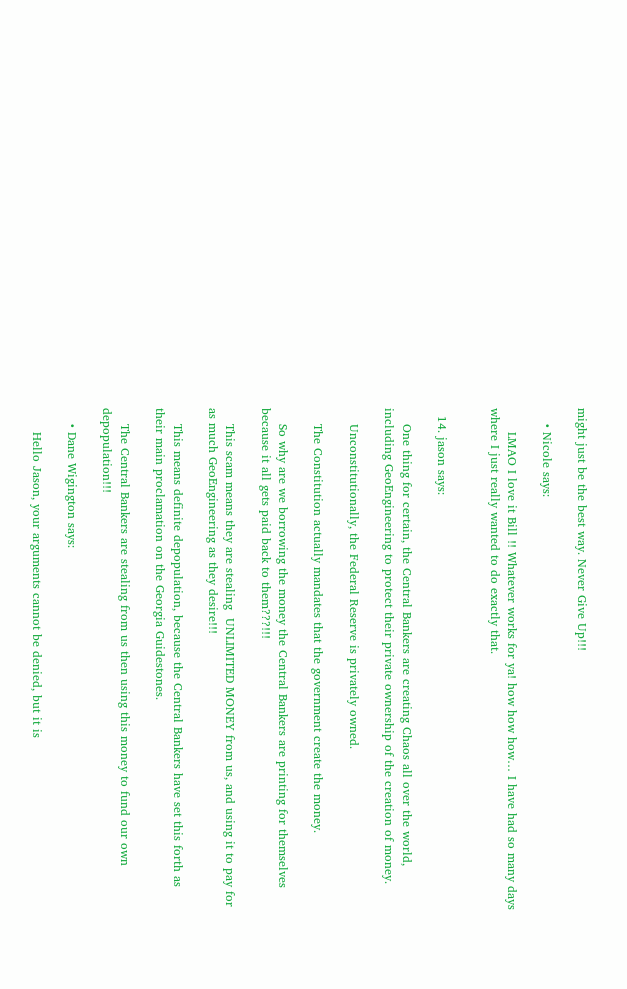might just be the best way. Never Give Up!!!

    • Nicole says:

      LMAO I love it Bill !! Whatever works for ya! how how how… I have had so many days where I just really wanted to do exactly that.


  14. jason says:

    One thing for certain, the Central Bankers are creating Chaos all over the world, including GeoEngineering to protect their private ownership of the creation of money.

    Unconstitutionally, the Federal Reserve is privately owned.

    The Constitution actually mandates that the government create the money.

    So why are we borrowing the money the Central Bankers are printing for themselves because it all gets paid back to them???!!!

    This scam means they are stealing  UNLIMITED MONEY from us, and using it to pay for as much GeoEngineering as they desire!!!

    This means definite depopulation, because the Central Bankers have set this forth as their main proclamation on the Georgia Guidestones.

    The Central Bankers are stealing from us then using this money to fund our own depopulation!!!

    • Dane Wigington says:

      Hello Jason, your arguments cannot be denied, but it is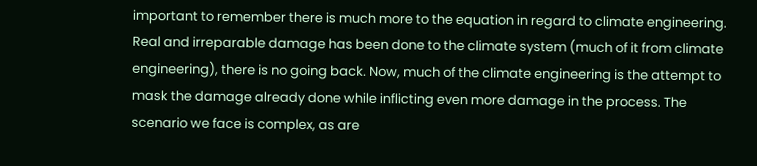important to remember there is much more to the equation in regard to climate engineering. Real and irreparable damage has been done to the climate system (much of it from climate engineering), there is no going back. Now, much of the climate engineering is the attempt to mask the damage already done while inflicting even more damage in the process. The scenario we face is complex, as are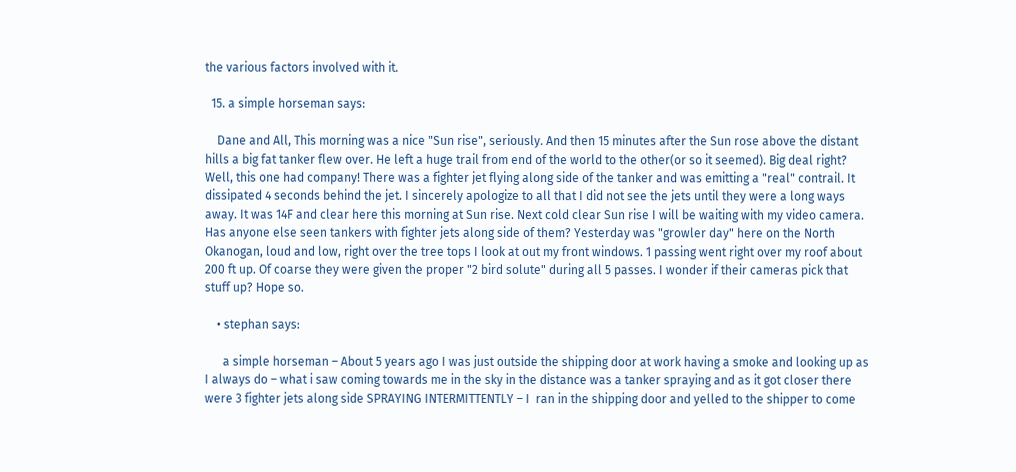the various factors involved with it.

  15. a simple horseman says:

    Dane and All, This morning was a nice "Sun rise", seriously. And then 15 minutes after the Sun rose above the distant hills a big fat tanker flew over. He left a huge trail from end of the world to the other(or so it seemed). Big deal right? Well, this one had company! There was a fighter jet flying along side of the tanker and was emitting a "real" contrail. It dissipated 4 seconds behind the jet. I sincerely apologize to all that I did not see the jets until they were a long ways away. It was 14F and clear here this morning at Sun rise. Next cold clear Sun rise I will be waiting with my video camera. Has anyone else seen tankers with fighter jets along side of them? Yesterday was "growler day" here on the North Okanogan, loud and low, right over the tree tops I look at out my front windows. 1 passing went right over my roof about 200 ft up. Of coarse they were given the proper "2 bird solute" during all 5 passes. I wonder if their cameras pick that stuff up? Hope so.

    • stephan says:

      a simple horseman – About 5 years ago I was just outside the shipping door at work having a smoke and looking up as I always do – what i saw coming towards me in the sky in the distance was a tanker spraying and as it got closer there were 3 fighter jets along side SPRAYING INTERMITTENTLY – I  ran in the shipping door and yelled to the shipper to come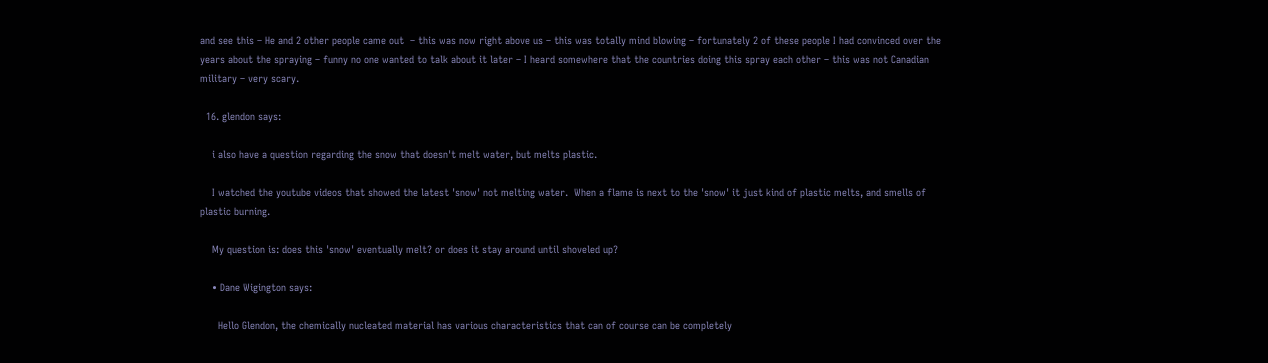and see this – He and 2 other people came out  – this was now right above us – this was totally mind blowing – fortunately 2 of these people I had convinced over the years about the spraying – funny no one wanted to talk about it later – I heard somewhere that the countries doing this spray each other – this was not Canadian military – very scary.

  16. glendon says:

    i also have a question regarding the snow that doesn't melt water, but melts plastic.

    I watched the youtube videos that showed the latest 'snow' not melting water.  When a flame is next to the 'snow' it just kind of plastic melts, and smells of plastic burning.

    My question is: does this 'snow' eventually melt? or does it stay around until shoveled up?

    • Dane Wigington says:

      Hello Glendon, the chemically nucleated material has various characteristics that can of course can be completely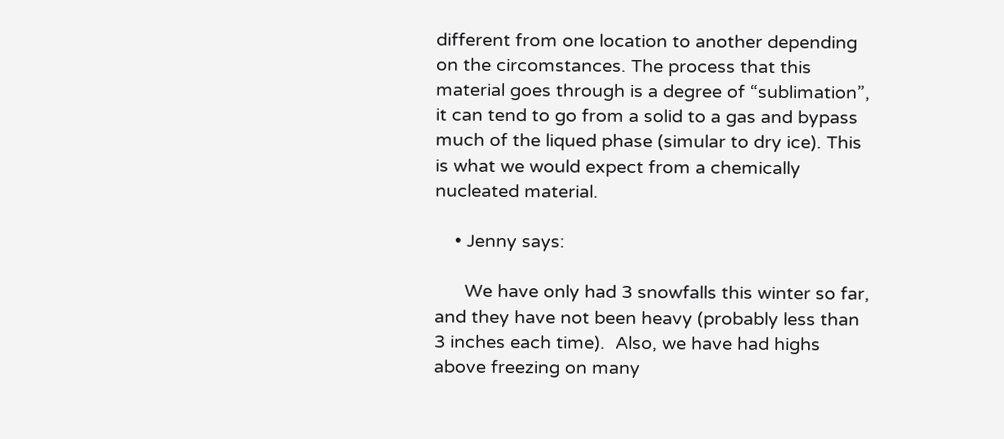different from one location to another depending on the circomstances. The process that this material goes through is a degree of “sublimation”, it can tend to go from a solid to a gas and bypass much of the liqued phase (simular to dry ice). This is what we would expect from a chemically nucleated material.

    • Jenny says:

      We have only had 3 snowfalls this winter so far, and they have not been heavy (probably less than 3 inches each time).  Also, we have had highs above freezing on many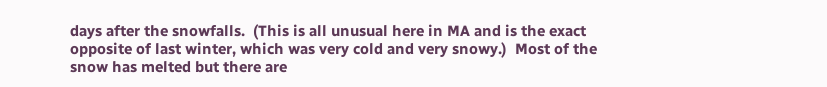days after the snowfalls.  (This is all unusual here in MA and is the exact opposite of last winter, which was very cold and very snowy.)  Most of the snow has melted but there are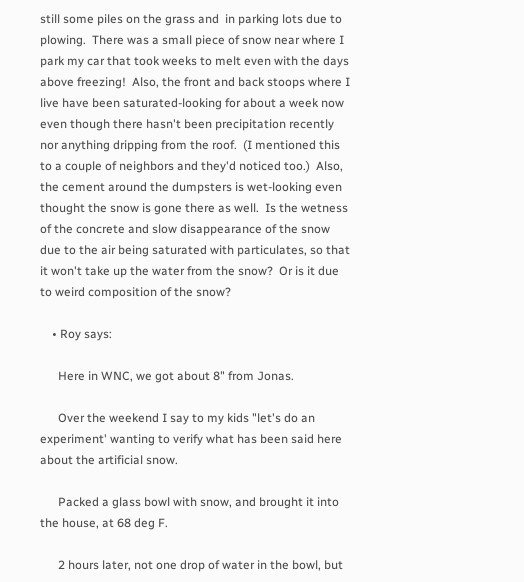still some piles on the grass and  in parking lots due to plowing.  There was a small piece of snow near where I park my car that took weeks to melt even with the days above freezing!  Also, the front and back stoops where I live have been saturated-looking for about a week now even though there hasn't been precipitation recently nor anything dripping from the roof.  (I mentioned this to a couple of neighbors and they'd noticed too.)  Also, the cement around the dumpsters is wet-looking even thought the snow is gone there as well.  Is the wetness of the concrete and slow disappearance of the snow due to the air being saturated with particulates, so that it won't take up the water from the snow?  Or is it due to weird composition of the snow?

    • Roy says:

      Here in WNC, we got about 8" from Jonas.

      Over the weekend I say to my kids "let's do an experiment' wanting to verify what has been said here about the artificial snow.

      Packed a glass bowl with snow, and brought it into the house, at 68 deg F.

      2 hours later, not one drop of water in the bowl, but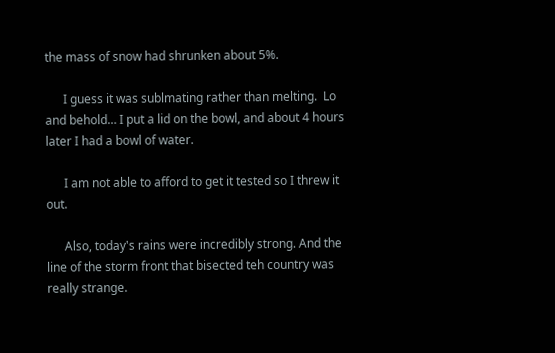the mass of snow had shrunken about 5%.

      I guess it was sublmating rather than melting.  Lo and behold… I put a lid on the bowl, and about 4 hours later I had a bowl of water.

      I am not able to afford to get it tested so I threw it out.

      Also, today's rains were incredibly strong. And the line of the storm front that bisected teh country was really strange.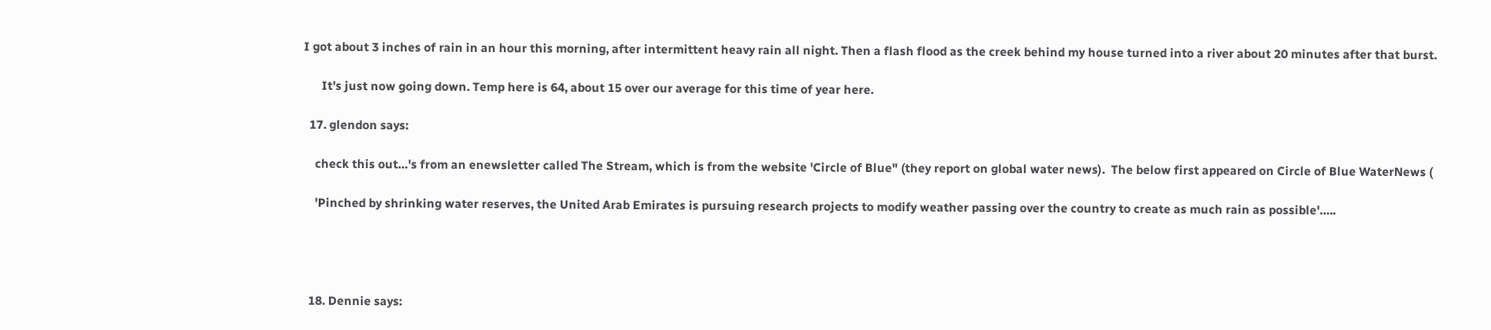I got about 3 inches of rain in an hour this morning, after intermittent heavy rain all night. Then a flash flood as the creek behind my house turned into a river about 20 minutes after that burst.

      It's just now going down. Temp here is 64, about 15 over our average for this time of year here.

  17. glendon says:

    check this out…'s from an enewsletter called The Stream, which is from the website 'Circle of Blue" (they report on global water news).  The below first appeared on Circle of Blue WaterNews (

    'Pinched by shrinking water reserves, the United Arab Emirates is pursuing research projects to modify weather passing over the country to create as much rain as possible'…..




  18. Dennie says: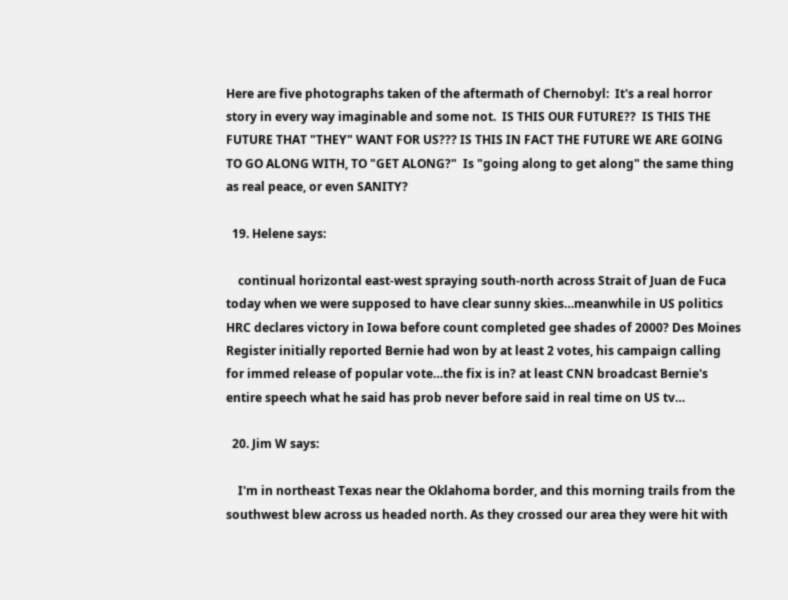Here are five photographs taken of the aftermath of Chernobyl:  It's a real horror story in every way imaginable and some not.  IS THIS OUR FUTURE??  IS THIS THE FUTURE THAT "THEY" WANT FOR US??? IS THIS IN FACT THE FUTURE WE ARE GOING TO GO ALONG WITH, TO "GET ALONG?"  Is "going along to get along" the same thing as real peace, or even SANITY?

  19. Helene says:

    continual horizontal east-west spraying south-north across Strait of Juan de Fuca today when we were supposed to have clear sunny skies…meanwhile in US politics HRC declares victory in Iowa before count completed gee shades of 2000? Des Moines Register initially reported Bernie had won by at least 2 votes, his campaign calling for immed release of popular vote…the fix is in? at least CNN broadcast Bernie's entire speech what he said has prob never before said in real time on US tv…

  20. Jim W says:

    I'm in northeast Texas near the Oklahoma border, and this morning trails from the southwest blew across us headed north. As they crossed our area they were hit with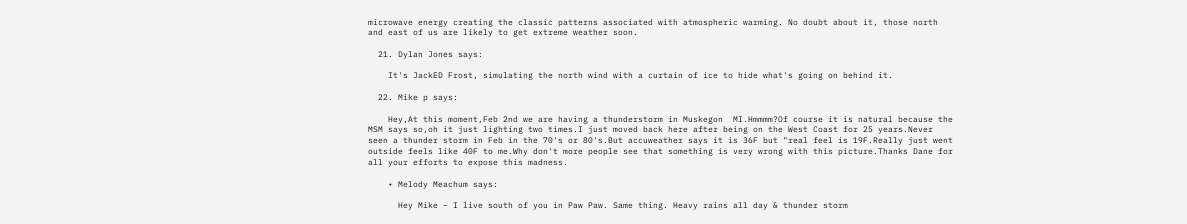microwave energy creating the classic patterns associated with atmospheric warming. No doubt about it, those north and east of us are likely to get extreme weather soon.

  21. Dylan Jones says:

    It's JackED Frost, simulating the north wind with a curtain of ice to hide what's going on behind it.

  22. Mike p says:

    Hey,At this moment,Feb 2nd we are having a thunderstorm in Muskegon  MI.Hmmmm?Of course it is natural because the MSM says so,oh it just lighting two times.I just moved back here after being on the West Coast for 25 years.Never seen a thunder storm in Feb in the 70's or 80's.But accuweather says it is 36F but "real feel is 19F.Really just went outside feels like 40F to me.Why don't more people see that something is very wrong with this picture.Thanks Dane for all your efforts to expose this madness.

    • Melody Meachum says:

      Hey Mike – I live south of you in Paw Paw. Same thing. Heavy rains all day & thunder storm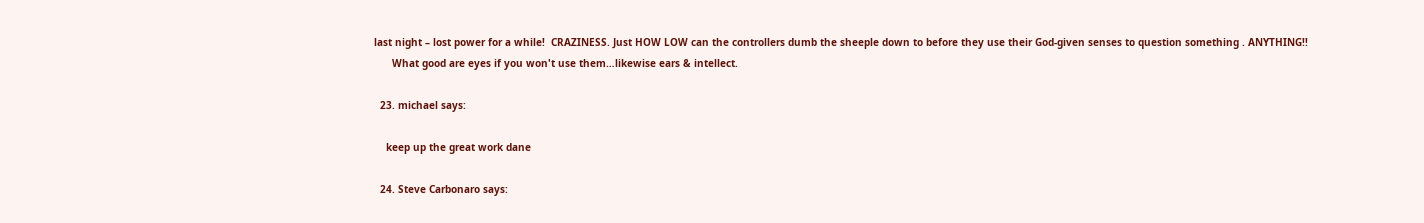last night – lost power for a while!  CRAZINESS. Just HOW LOW can the controllers dumb the sheeple down to before they use their God-given senses to question something . ANYTHING!!
      What good are eyes if you won't use them…likewise ears & intellect.

  23. michael says:

    keep up the great work dane

  24. Steve Carbonaro says: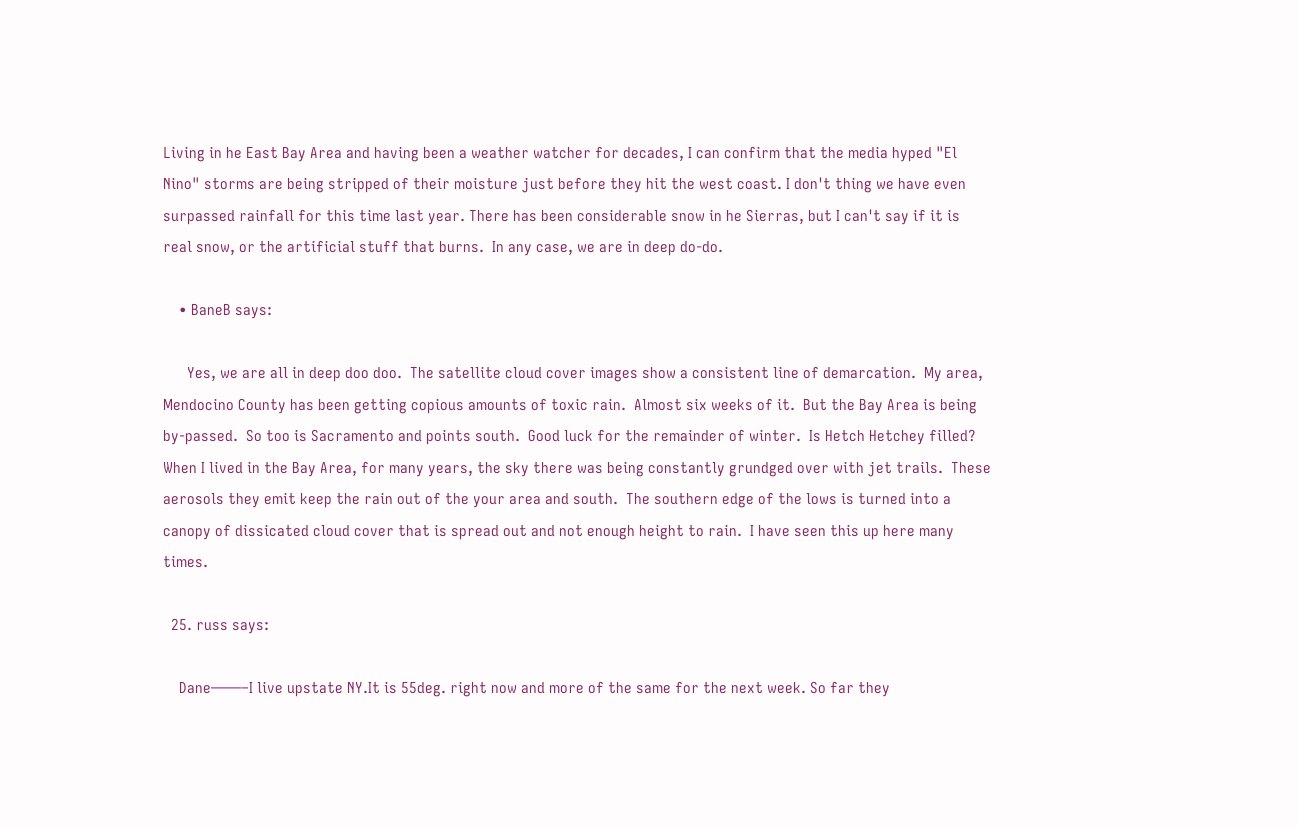Living in he East Bay Area and having been a weather watcher for decades, I can confirm that the media hyped "El Nino" storms are being stripped of their moisture just before they hit the west coast. I don't thing we have even surpassed rainfall for this time last year. There has been considerable snow in he Sierras, but I can't say if it is real snow, or the artificial stuff that burns.  In any case, we are in deep do-do.

    • BaneB says:

      Yes, we are all in deep doo doo.  The satellite cloud cover images show a consistent line of demarcation.  My area, Mendocino County has been getting copious amounts of toxic rain.  Almost six weeks of it.  But the Bay Area is being by-passed.  So too is Sacramento and points south.  Good luck for the remainder of winter.  Is Hetch Hetchey filled?  When I lived in the Bay Area, for many years, the sky there was being constantly grundged over with jet trails.  These aerosols they emit keep the rain out of the your area and south.  The southern edge of the lows is turned into a canopy of dissicated cloud cover that is spread out and not enough height to rain.  I have seen this up here many times.

  25. russ says:

    Dane——–I live upstate NY.It is 55deg. right now and more of the same for the next week. So far they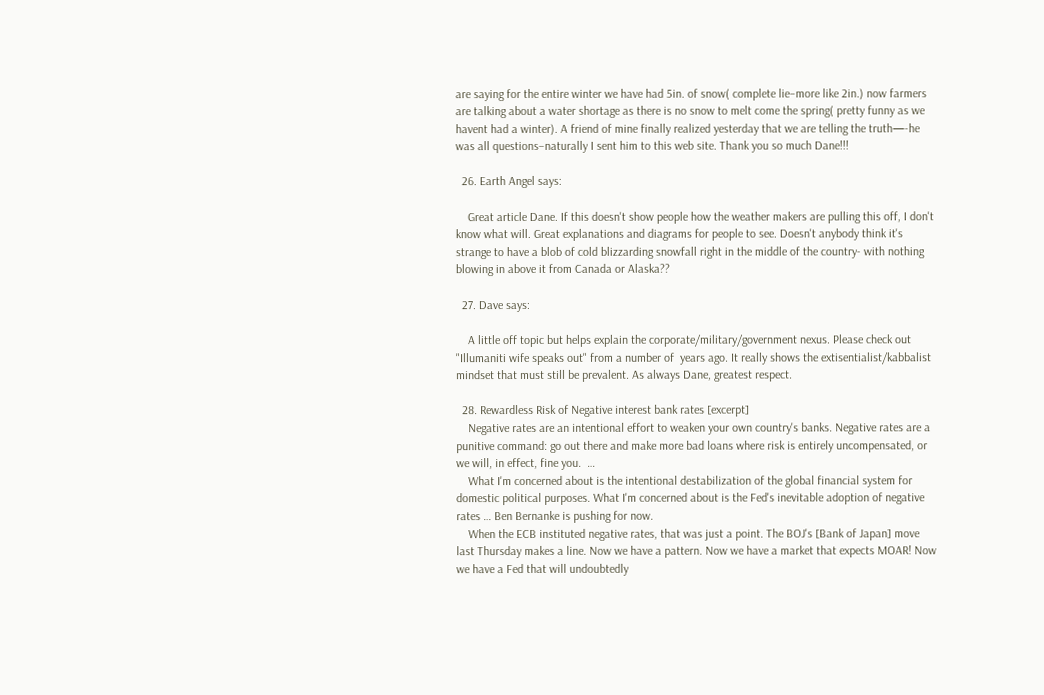are saying for the entire winter we have had 5in. of snow( complete lie–more like 2in.) now farmers are talking about a water shortage as there is no snow to melt come the spring( pretty funny as we havent had a winter). A friend of mine finally realized yesterday that we are telling the truth—-he was all questions–naturally I sent him to this web site. Thank you so much Dane!!!

  26. Earth Angel says:

    Great article Dane. If this doesn't show people how the weather makers are pulling this off, I don't know what will. Great explanations and diagrams for people to see. Doesn't anybody think it's strange to have a blob of cold blizzarding snowfall right in the middle of the country- with nothing blowing in above it from Canada or Alaska??

  27. Dave says:

    A little off topic but helps explain the corporate/military/government nexus. Please check out "Illumaniti wife speaks out" from a number of  years ago. It really shows the extisentialist/kabbalist mindset that must still be prevalent. As always Dane, greatest respect.

  28. Rewardless Risk of Negative interest bank rates [excerpt]
    Negative rates are an intentional effort to weaken your own country's banks. Negative rates are a punitive command: go out there and make more bad loans where risk is entirely uncompensated, or we will, in effect, fine you.  …
    What I'm concerned about is the intentional destabilization of the global financial system for domestic political purposes. What I'm concerned about is the Fed's inevitable adoption of negative rates … Ben Bernanke is pushing for now.
    When the ECB instituted negative rates, that was just a point. The BOJ's [Bank of Japan] move last Thursday makes a line. Now we have a pattern. Now we have a market that expects MOAR! Now we have a Fed that will undoubtedly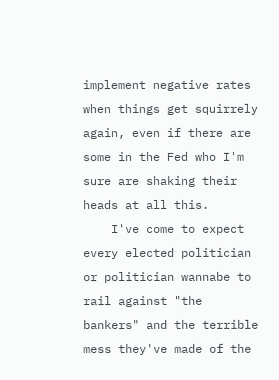implement negative rates when things get squirrely again, even if there are some in the Fed who I'm sure are shaking their heads at all this.
    I've come to expect every elected politician or politician wannabe to rail against "the bankers" and the terrible mess they've made of the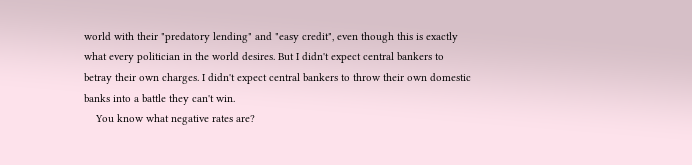world with their "predatory lending" and "easy credit", even though this is exactly what every politician in the world desires. But I didn't expect central bankers to betray their own charges. I didn't expect central bankers to throw their own domestic banks into a battle they can't win.
    You know what negative rates are?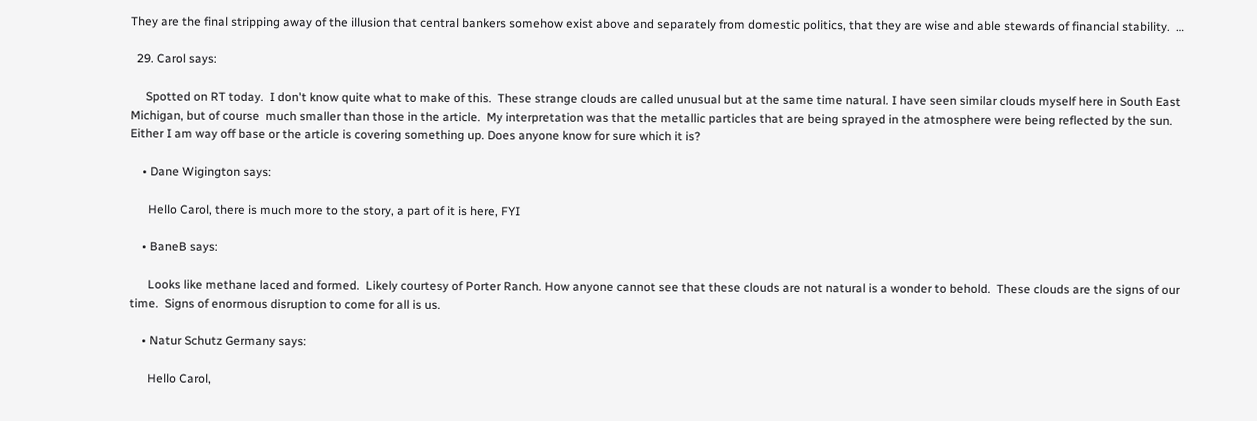They are the final stripping away of the illusion that central bankers somehow exist above and separately from domestic politics, that they are wise and able stewards of financial stability.  …

  29. Carol says:

     Spotted on RT today.  I don't know quite what to make of this.  These strange clouds are called unusual but at the same time natural. I have seen similar clouds myself here in South East Michigan, but of course  much smaller than those in the article.  My interpretation was that the metallic particles that are being sprayed in the atmosphere were being reflected by the sun.  Either I am way off base or the article is covering something up. Does anyone know for sure which it is?

    • Dane Wigington says:

      Hello Carol, there is much more to the story, a part of it is here, FYI

    • BaneB says:

      Looks like methane laced and formed.  Likely courtesy of Porter Ranch. How anyone cannot see that these clouds are not natural is a wonder to behold.  These clouds are the signs of our time.  Signs of enormous disruption to come for all is us.

    • Natur Schutz Germany says:

      Hello Carol,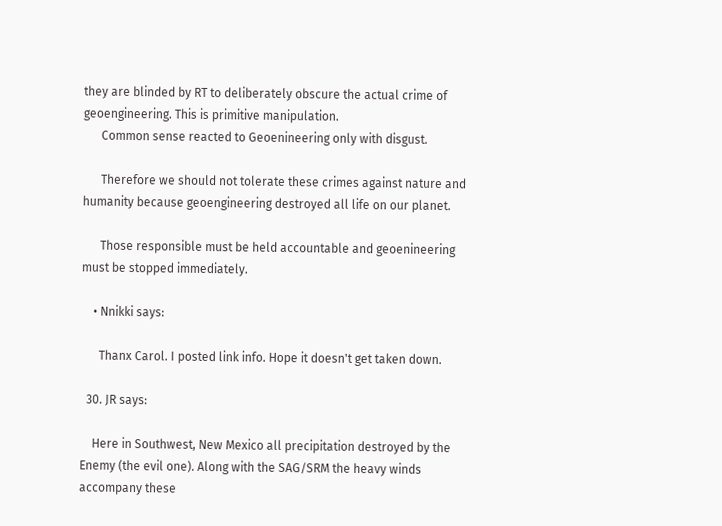they are blinded by RT to deliberately obscure the actual crime of geoengineering. This is primitive manipulation.
      Common sense reacted to Geoenineering only with disgust.

      Therefore we should not tolerate these crimes against nature and humanity because geoengineering destroyed all life on our planet.

      Those responsible must be held accountable and geoenineering must be stopped immediately.

    • Nnikki says:

      Thanx Carol. I posted link info. Hope it doesn't get taken down.

  30. JR says:

    Here in Southwest, New Mexico all precipitation destroyed by the Enemy (the evil one). Along with the SAG/SRM the heavy winds accompany these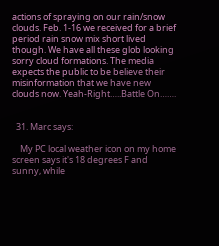actions of spraying on our rain/snow clouds. Feb. 1-16 we received for a brief period rain snow mix short lived though. We have all these glob looking sorry cloud formations. The media expects the public to be believe their misinformation that we have new clouds now. Yeah-Right…..Battle On…….


  31. Marc says:

    My PC local weather icon on my home screen says it's 18 degrees F and sunny, while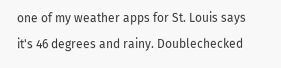one of my weather apps for St. Louis says it's 46 degrees and rainy. Doublechecked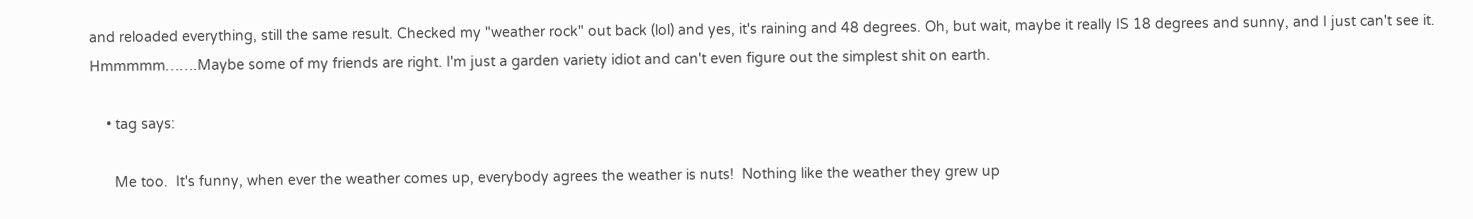and reloaded everything, still the same result. Checked my "weather rock" out back (lol) and yes, it's raining and 48 degrees. Oh, but wait, maybe it really IS 18 degrees and sunny, and I just can't see it. Hmmmmm…….Maybe some of my friends are right. I'm just a garden variety idiot and can't even figure out the simplest shit on earth.

    • tag says:

      Me too.  It's funny, when ever the weather comes up, everybody agrees the weather is nuts!  Nothing like the weather they grew up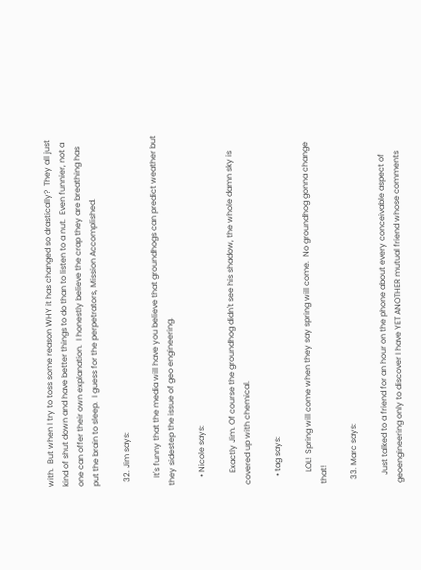with.  But when I try to toss some reason WHY it has changed so drastically?  They all just kind of shut down and have better things to do than to listen to a nut.  Even funnier, not a one can offer their own explanation.  I honestly believe the crap they are breathing has put the brain to sleep.  I guess for the perpetrators, Mission Accomplished.

  32. Jim says:

    It's funny that the media will have you believe that groundhogs can predict weather but they sidestep the issue of geo engineering.

    • Nicole says:

      Exactly Jim. Of course the groundhog didn't see his shadow, the whole damn sky is covered up with chemical.

    • tag says:

      LOL!  Spring will come when they say spring will come.  No groundhog gonna change that!

  33. Marc says:

    Just talked to a friend for an hour on the phone about every conceivable aspect of geoengineering only to discover I have YET ANOTHER mutual friend whose comments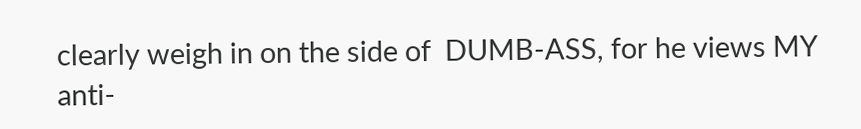clearly weigh in on the side of  DUMB-ASS, for he views MY anti-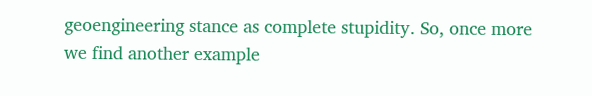geoengineering stance as complete stupidity. So, once more we find another example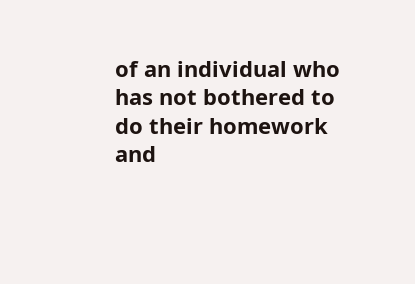of an individual who has not bothered to do their homework and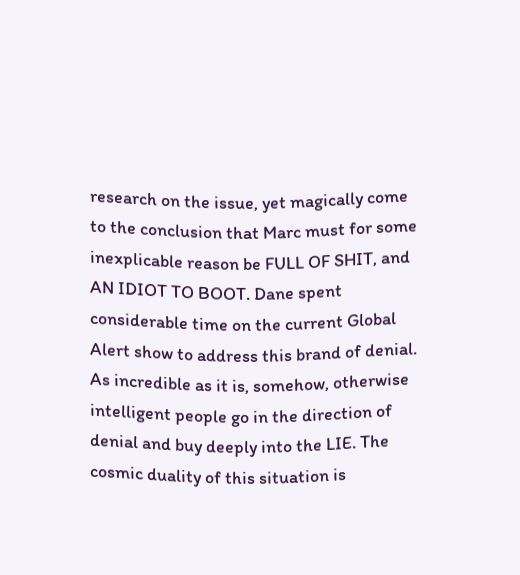research on the issue, yet magically come to the conclusion that Marc must for some inexplicable reason be FULL OF SHIT, and AN IDIOT TO BOOT. Dane spent considerable time on the current Global Alert show to address this brand of denial. As incredible as it is, somehow, otherwise intelligent people go in the direction of denial and buy deeply into the LIE. The cosmic duality of this situation is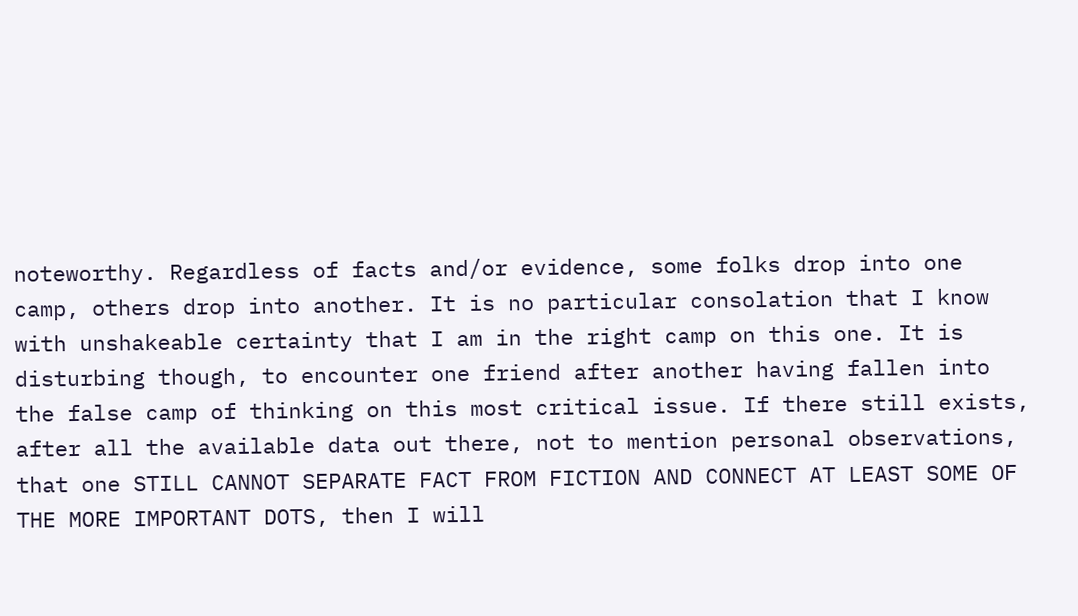noteworthy. Regardless of facts and/or evidence, some folks drop into one camp, others drop into another. It is no particular consolation that I know with unshakeable certainty that I am in the right camp on this one. It is disturbing though, to encounter one friend after another having fallen into the false camp of thinking on this most critical issue. If there still exists, after all the available data out there, not to mention personal observations, that one STILL CANNOT SEPARATE FACT FROM FICTION AND CONNECT AT LEAST SOME OF THE MORE IMPORTANT DOTS, then I will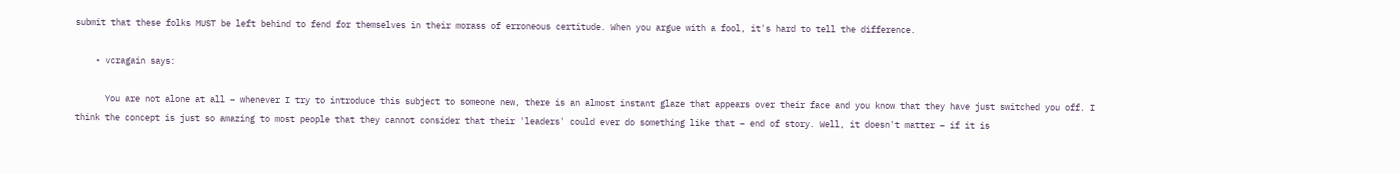submit that these folks MUST be left behind to fend for themselves in their morass of erroneous certitude. When you argue with a fool, it's hard to tell the difference.

    • vcragain says:

      You are not alone at all – whenever I try to introduce this subject to someone new, there is an almost instant glaze that appears over their face and you know that they have just switched you off. I think the concept is just so amazing to most people that they cannot consider that their 'leaders' could ever do something like that – end of story. Well, it doesn't matter – if it is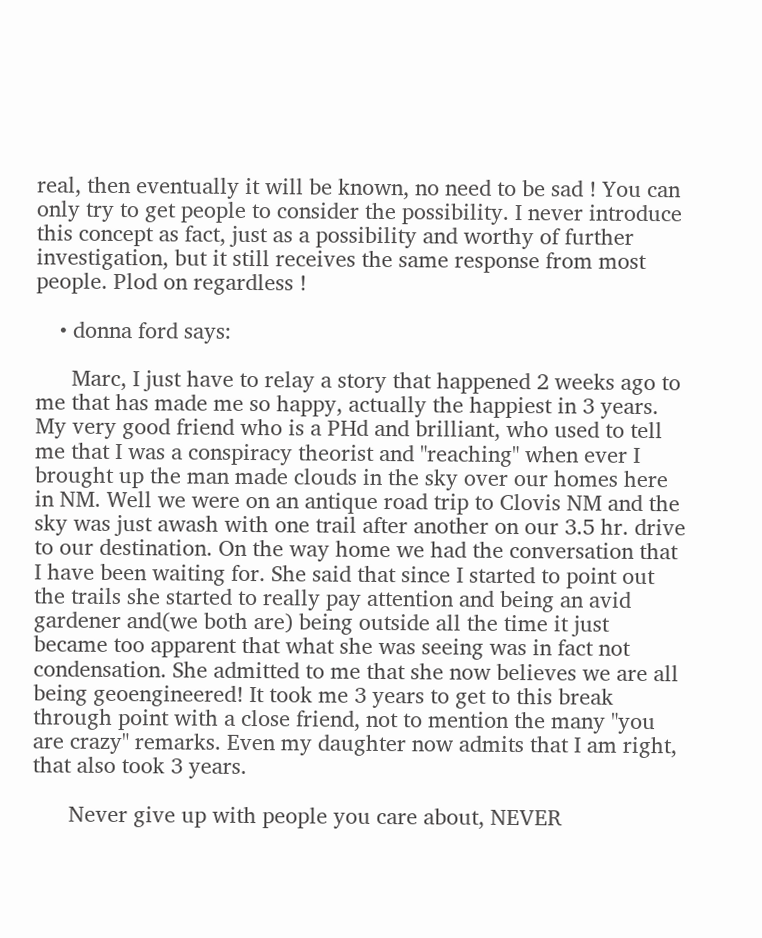real, then eventually it will be known, no need to be sad ! You can only try to get people to consider the possibility. I never introduce this concept as fact, just as a possibility and worthy of further investigation, but it still receives the same response from most people. Plod on regardless !

    • donna ford says:

      Marc, I just have to relay a story that happened 2 weeks ago to me that has made me so happy, actually the happiest in 3 years. My very good friend who is a PHd and brilliant, who used to tell me that I was a conspiracy theorist and "reaching" when ever I brought up the man made clouds in the sky over our homes here in NM. Well we were on an antique road trip to Clovis NM and the sky was just awash with one trail after another on our 3.5 hr. drive to our destination. On the way home we had the conversation that I have been waiting for. She said that since I started to point out the trails she started to really pay attention and being an avid gardener and(we both are) being outside all the time it just became too apparent that what she was seeing was in fact not condensation. She admitted to me that she now believes we are all being geoengineered! It took me 3 years to get to this break through point with a close friend, not to mention the many "you are crazy" remarks. Even my daughter now admits that I am right, that also took 3 years.

      Never give up with people you care about, NEVER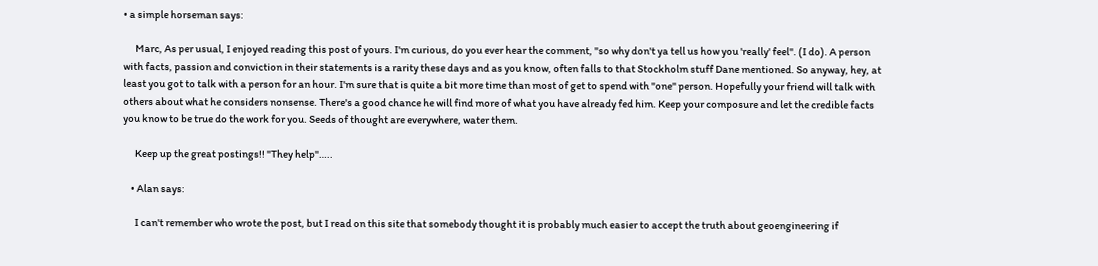• a simple horseman says:

      Marc, As per usual, I enjoyed reading this post of yours. I'm curious, do you ever hear the comment, "so why don't ya tell us how you 'really' feel". (I do). A person with facts, passion and conviction in their statements is a rarity these days and as you know, often falls to that Stockholm stuff Dane mentioned. So anyway, hey, at least you got to talk with a person for an hour. I'm sure that is quite a bit more time than most of get to spend with "one" person. Hopefully your friend will talk with others about what he considers nonsense. There's a good chance he will find more of what you have already fed him. Keep your composure and let the credible facts you know to be true do the work for you. Seeds of thought are everywhere, water them.

      Keep up the great postings!! "They help"…..

    • Alan says:

      I can't remember who wrote the post, but I read on this site that somebody thought it is probably much easier to accept the truth about geoengineering if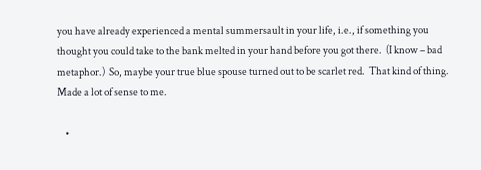you have already experienced a mental summersault in your life, i.e., if something you thought you could take to the bank melted in your hand before you got there.  (I know – bad metaphor.)  So, maybe your true blue spouse turned out to be scarlet red.  That kind of thing.  Made a lot of sense to me.

    •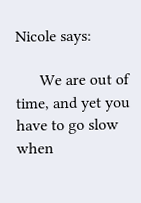Nicole says:

      We are out of time, and yet you have to go slow when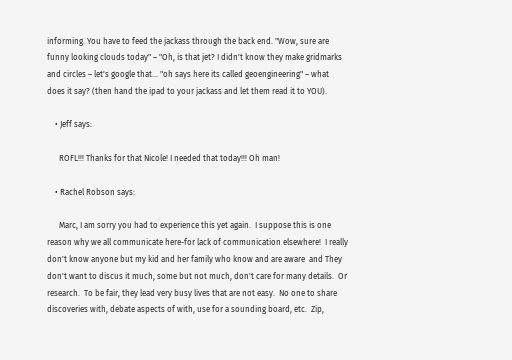informing. You have to feed the jackass through the back end. "Wow, sure are funny looking clouds today" – "Oh, is that jet? I didn't know they make gridmarks and circles – let's google that… "oh says here its called geoengineering" – what does it say? (then hand the ipad to your jackass and let them read it to YOU).

    • Jeff says:

      ROFL!!! Thanks for that Nicole! I needed that today!!! Oh man!

    • Rachel Robson says:

      Marc, I am sorry you had to experience this yet again.  I suppose this is one reason why we all communicate here-for lack of communication elsewhere!  I really don't know anyone but my kid and her family who know and are aware  and They don't want to discus it much, some but not much, don't care for many details.  Or research.  To be fair, they lead very busy lives that are not easy.  No one to share discoveries with, debate aspects of with, use for a sounding board, etc.  Zip,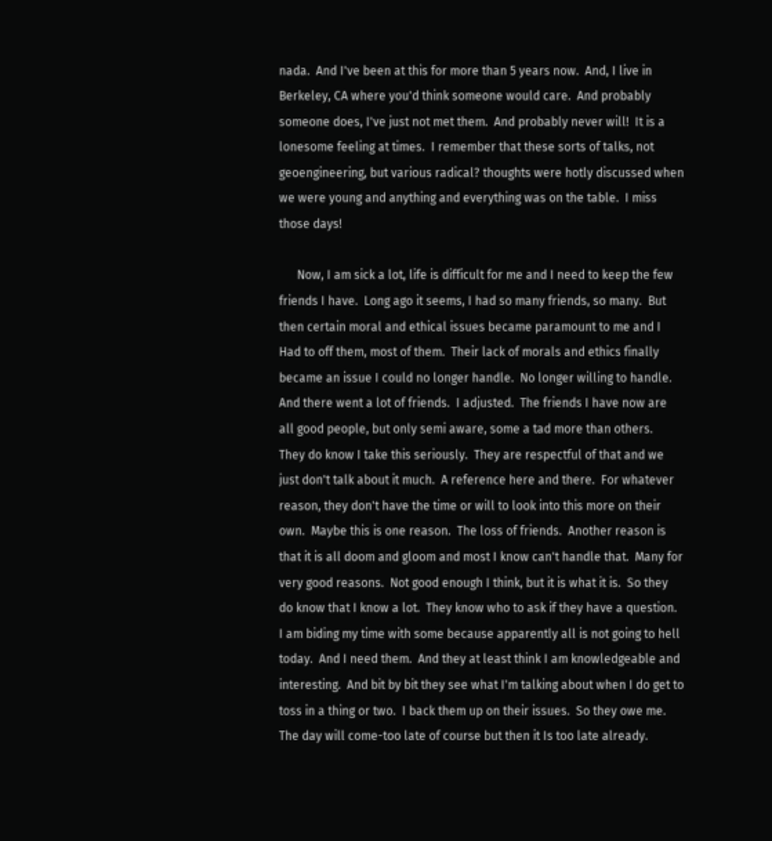nada.  And I've been at this for more than 5 years now.  And, I live in Berkeley, CA where you'd think someone would care.  And probably someone does, I've just not met them.  And probably never will!  It is a lonesome feeling at times.  I remember that these sorts of talks, not geoengineering, but various radical? thoughts were hotly discussed when we were young and anything and everything was on the table.  I miss those days!

      Now, I am sick a lot, life is difficult for me and I need to keep the few friends I have.  Long ago it seems, I had so many friends, so many.  But then certain moral and ethical issues became paramount to me and I Had to off them, most of them.  Their lack of morals and ethics finally became an issue I could no longer handle.  No longer willing to handle.  And there went a lot of friends.  I adjusted.  The friends I have now are all good people, but only semi aware, some a tad more than others.  They do know I take this seriously.  They are respectful of that and we just don't talk about it much.  A reference here and there.  For whatever reason, they don't have the time or will to look into this more on their own.  Maybe this is one reason.  The loss of friends.  Another reason is that it is all doom and gloom and most I know can't handle that.  Many for very good reasons.  Not good enough I think, but it is what it is.  So they do know that I know a lot.  They know who to ask if they have a question.  I am biding my time with some because apparently all is not going to hell today.  And I need them.  And they at least think I am knowledgeable and interesting.  And bit by bit they see what I'm talking about when I do get to toss in a thing or two.  I back them up on their issues.  So they owe me.  The day will come-too late of course but then it Is too late already.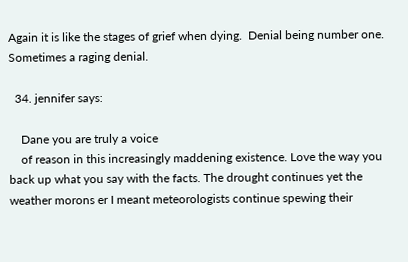Again it is like the stages of grief when dying.  Denial being number one.  Sometimes a raging denial.

  34. jennifer says:

    Dane you are truly a voice
    of reason in this increasingly maddening existence. Love the way you back up what you say with the facts. The drought continues yet the weather morons er I meant meteorologists continue spewing their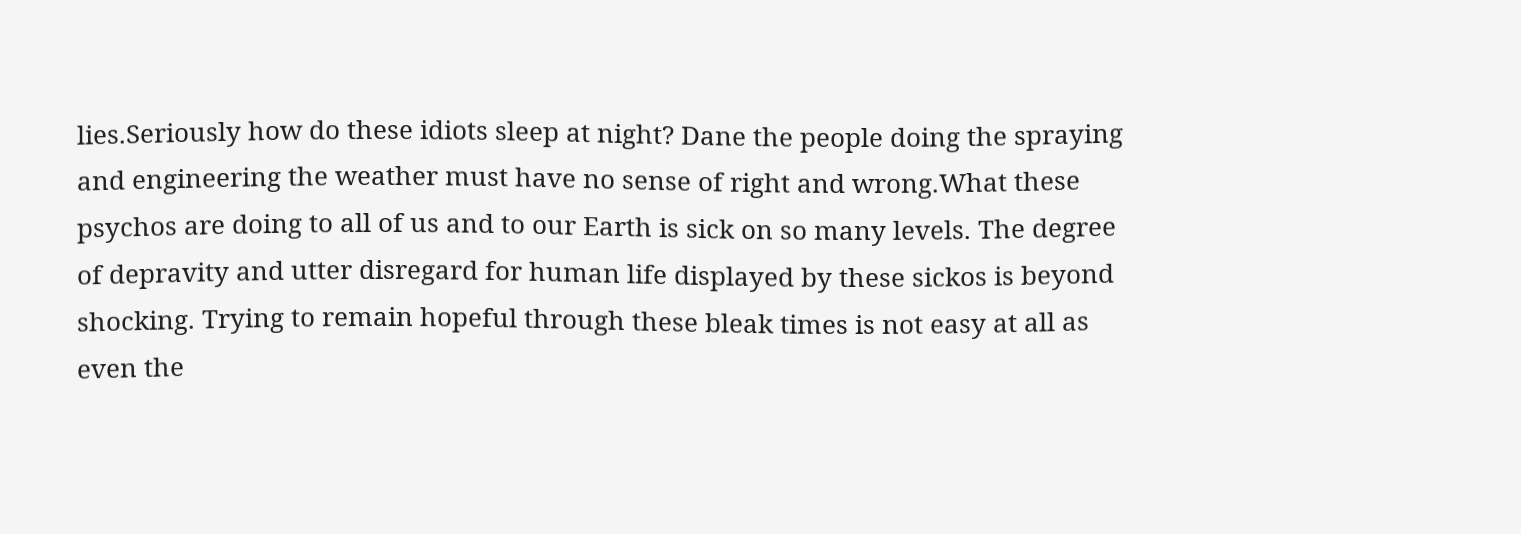lies.Seriously how do these idiots sleep at night? Dane the people doing the spraying and engineering the weather must have no sense of right and wrong.What these psychos are doing to all of us and to our Earth is sick on so many levels. The degree of depravity and utter disregard for human life displayed by these sickos is beyond shocking. Trying to remain hopeful through these bleak times is not easy at all as even the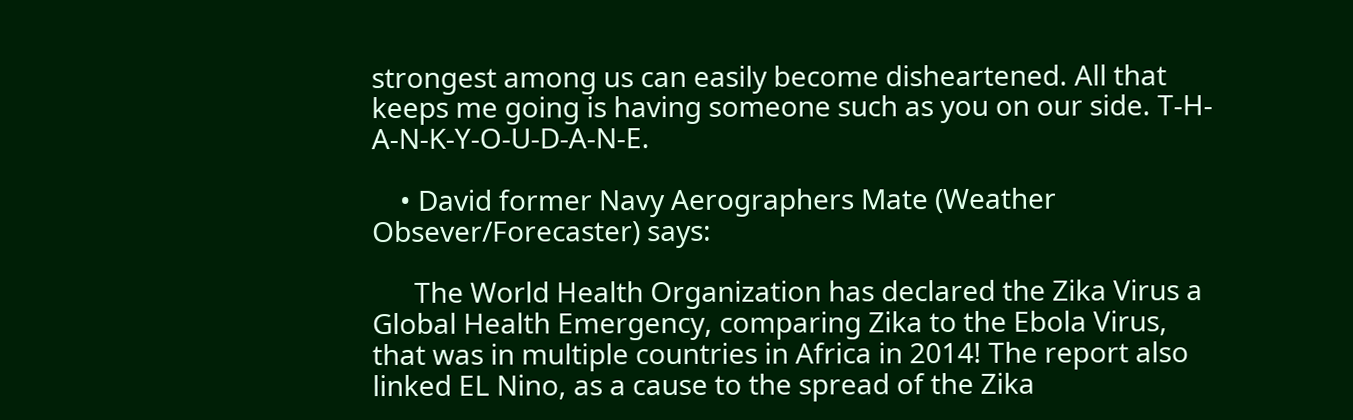strongest among us can easily become disheartened. All that keeps me going is having someone such as you on our side. T-H-A-N-K-Y-O-U-D-A-N-E.

    • David former Navy Aerographers Mate (Weather Obsever/Forecaster) says:

      The World Health Organization has declared the Zika Virus a Global Health Emergency, comparing Zika to the Ebola Virus, that was in multiple countries in Africa in 2014! The report also linked EL Nino, as a cause to the spread of the Zika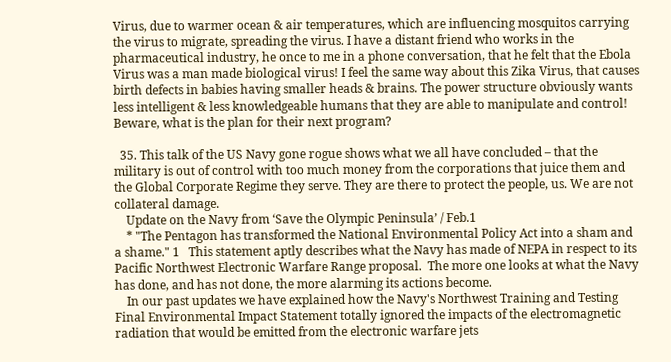Virus, due to warmer ocean & air temperatures, which are influencing mosquitos carrying the virus to migrate, spreading the virus. I have a distant friend who works in the pharmaceutical industry, he once to me in a phone conversation, that he felt that the Ebola Virus was a man made biological virus! I feel the same way about this Zika Virus, that causes birth defects in babies having smaller heads & brains. The power structure obviously wants less intelligent & less knowledgeable humans that they are able to manipulate and control! Beware, what is the plan for their next program?

  35. This talk of the US Navy gone rogue shows what we all have concluded – that the military is out of control with too much money from the corporations that juice them and the Global Corporate Regime they serve. They are there to protect the people, us. We are not collateral damage.
    Update on the Navy from ‘Save the Olympic Peninsula’ / Feb.1
    * "The Pentagon has transformed the National Environmental Policy Act into a sham and a shame." 1   This statement aptly describes what the Navy has made of NEPA in respect to its Pacific Northwest Electronic Warfare Range proposal.  The more one looks at what the Navy has done, and has not done, the more alarming its actions become.
    In our past updates we have explained how the Navy's Northwest Training and Testing Final Environmental Impact Statement totally ignored the impacts of the electromagnetic radiation that would be emitted from the electronic warfare jets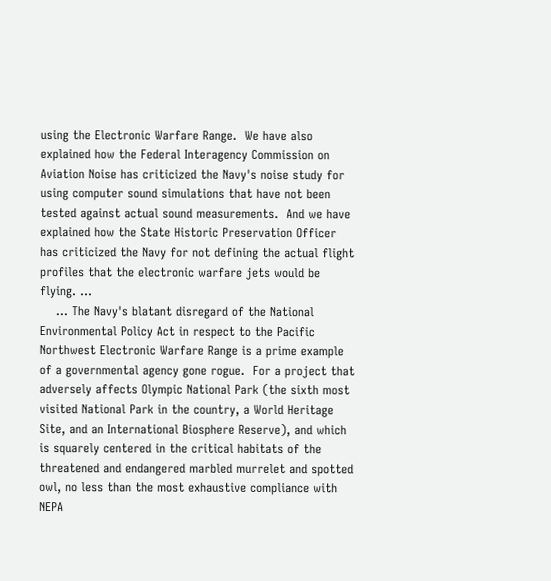using the Electronic Warfare Range.  We have also explained how the Federal Interagency Commission on Aviation Noise has criticized the Navy's noise study for using computer sound simulations that have not been tested against actual sound measurements.  And we have explained how the State Historic Preservation Officer has criticized the Navy for not defining the actual flight profiles that the electronic warfare jets would be flying. …
    … The Navy's blatant disregard of the National Environmental Policy Act in respect to the Pacific Northwest Electronic Warfare Range is a prime example of a governmental agency gone rogue.  For a project that adversely affects Olympic National Park (the sixth most visited National Park in the country, a World Heritage Site, and an International Biosphere Reserve), and which is squarely centered in the critical habitats of the threatened and endangered marbled murrelet and spotted owl, no less than the most exhaustive compliance with NEPA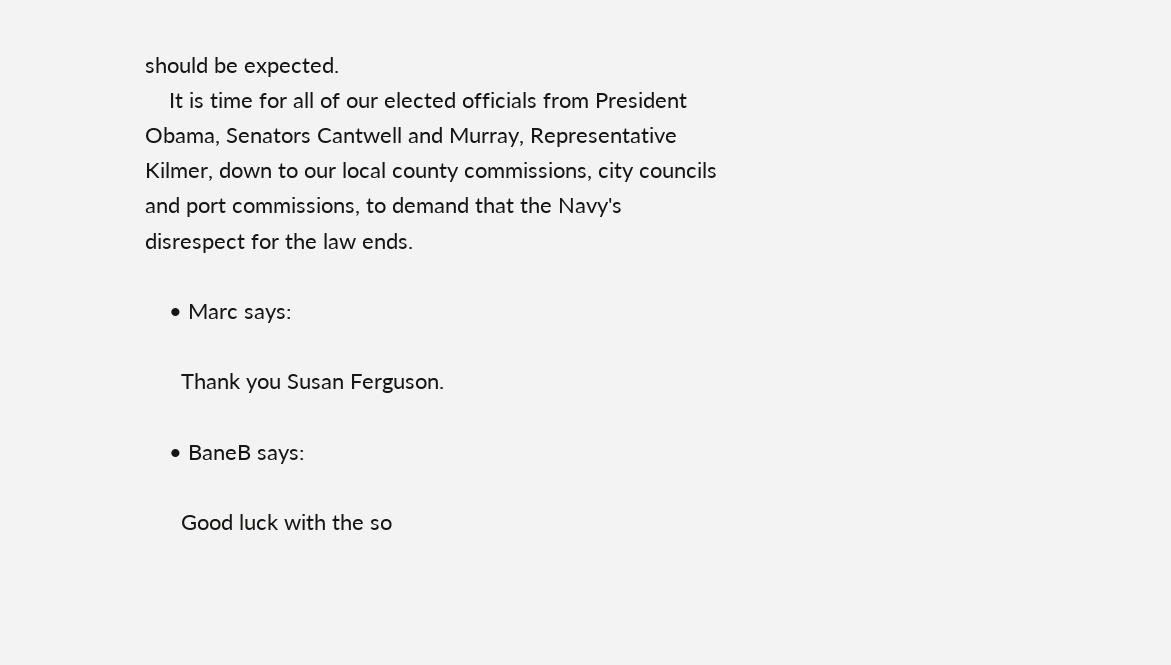should be expected.
    It is time for all of our elected officials from President Obama, Senators Cantwell and Murray, Representative Kilmer, down to our local county commissions, city councils and port commissions, to demand that the Navy's disrespect for the law ends.

    • Marc says:

      Thank you Susan Ferguson.

    • BaneB says:

      Good luck with the so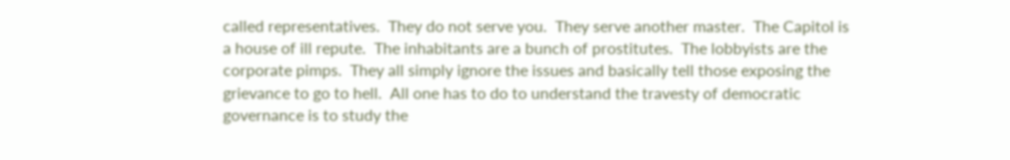called representatives.  They do not serve you.  They serve another master.  The Capitol is a house of ill repute.  The inhabitants are a bunch of prostitutes.  The lobbyists are the corporate pimps.  They all simply ignore the issues and basically tell those exposing the grievance to go to hell.  All one has to do to understand the travesty of democratic governance is to study the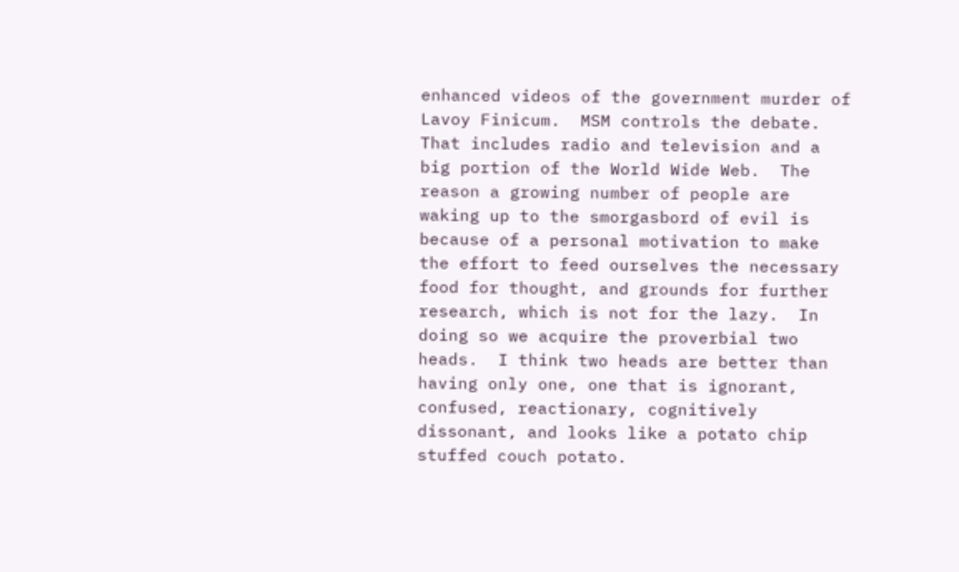enhanced videos of the government murder of Lavoy Finicum.  MSM controls the debate.  That includes radio and television and a big portion of the World Wide Web.  The reason a growing number of people are waking up to the smorgasbord of evil is because of a personal motivation to make the effort to feed ourselves the necessary food for thought, and grounds for further research, which is not for the lazy.  In doing so we acquire the proverbial two heads.  I think two heads are better than having only one, one that is ignorant, confused, reactionary, cognitively dissonant, and looks like a potato chip stuffed couch potato.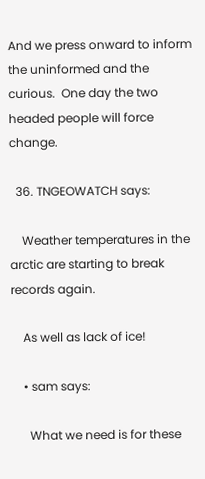And we press onward to inform the uninformed and the curious.  One day the two headed people will force change.

  36. TNGEOWATCH says:

    Weather temperatures in the arctic are starting to break records again.

    As well as lack of ice!

    • sam says:

      What we need is for these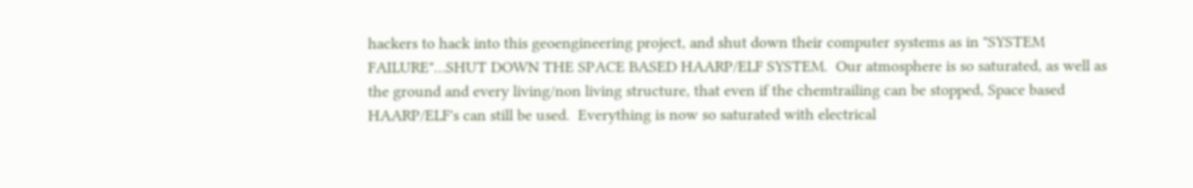hackers to hack into this geoengineering project, and shut down their computer systems as in "SYSTEM FAILURE"…SHUT DOWN THE SPACE BASED HAARP/ELF SYSTEM.  Our atmosphere is so saturated, as well as the ground and every living/non living structure, that even if the chemtrailing can be stopped, Space based HAARP/ELF's can still be used.  Everything is now so saturated with electrical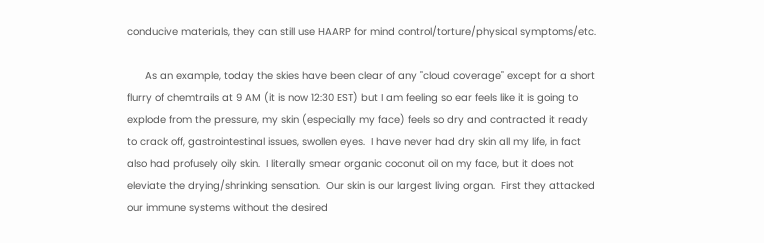conducive materials, they can still use HAARP for mind control/torture/physical symptoms/etc.

      As an example, today the skies have been clear of any "cloud coverage" except for a short flurry of chemtrails at 9 AM (it is now 12:30 EST) but I am feeling so ear feels like it is going to explode from the pressure, my skin (especially my face) feels so dry and contracted it ready to crack off, gastrointestinal issues, swollen eyes.  I have never had dry skin all my life, in fact also had profusely oily skin.  I literally smear organic coconut oil on my face, but it does not eleviate the drying/shrinking sensation.  Our skin is our largest living organ.  First they attacked our immune systems without the desired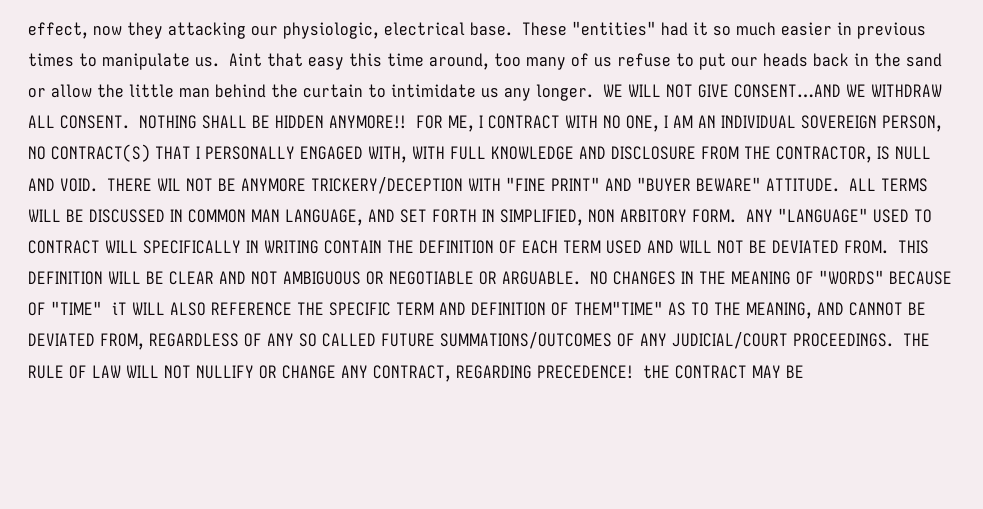effect, now they attacking our physiologic, electrical base.  These "entities" had it so much easier in previous times to manipulate us.  Aint that easy this time around, too many of us refuse to put our heads back in the sand or allow the little man behind the curtain to intimidate us any longer.  WE WILL NOT GIVE CONSENT…AND WE WITHDRAW ALL CONSENT.  NOTHING SHALL BE HIDDEN ANYMORE!!  FOR ME, I CONTRACT WITH NO ONE, I AM AN INDIVIDUAL SOVEREIGN PERSON, NO CONTRACT(S) THAT I PERSONALLY ENGAGED WITH, WITH FULL KNOWLEDGE AND DISCLOSURE FROM THE CONTRACTOR, IS NULL AND VOID.  THERE WIL NOT BE ANYMORE TRICKERY/DECEPTION WITH "FINE PRINT" AND "BUYER BEWARE" ATTITUDE.  ALL TERMS WILL BE DISCUSSED IN COMMON MAN LANGUAGE, AND SET FORTH IN SIMPLIFIED, NON ARBITORY FORM.  ANY "LANGUAGE" USED TO CONTRACT WILL SPECIFICALLY IN WRITING CONTAIN THE DEFINITION OF EACH TERM USED AND WILL NOT BE DEVIATED FROM.  THIS DEFINITION WILL BE CLEAR AND NOT AMBIGUOUS OR NEGOTIABLE OR ARGUABLE.  NO CHANGES IN THE MEANING OF "WORDS" BECAUSE OF "TIME"  iT WILL ALSO REFERENCE THE SPECIFIC TERM AND DEFINITION OF THEM"TIME" AS TO THE MEANING, AND CANNOT BE DEVIATED FROM, REGARDLESS OF ANY SO CALLED FUTURE SUMMATIONS/OUTCOMES OF ANY JUDICIAL/COURT PROCEEDINGS.  THE RULE OF LAW WILL NOT NULLIFY OR CHANGE ANY CONTRACT, REGARDING PRECEDENCE!  tHE CONTRACT MAY BE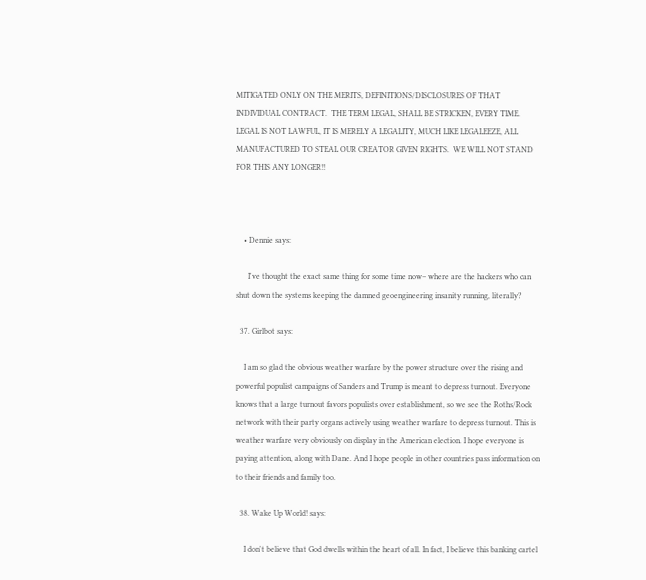MITIGATED ONLY ON THE MERITS, DEFINITIONS/DISCLOSURES OF THAT INDIVIDUAL CONTRACT.  THE TERM LEGAL, SHALL BE STRICKEN, EVERY TIME.  LEGAL IS NOT LAWFUL, IT IS MERELY A LEGALITY, MUCH LIKE LEGALEEZE, ALL MANUFACTURED TO STEAL OUR CREATOR GIVEN RIGHTS.  WE WILL NOT STAND FOR THIS ANY LONGER!!



    • Dennie says:

      I've thought the exact same thing for some time now– where are the hackers who can shut down the systems keeping the damned geoengineering insanity running, literally?

  37. Girlbot says:

    I am so glad the obvious weather warfare by the power structure over the rising and powerful populist campaigns of Sanders and Trump is meant to depress turnout. Everyone knows that a large turnout favors populists over establishment, so we see the Roths/Rock network with their party organs actively using weather warfare to depress turnout. This is weather warfare very obviously on display in the American election. I hope everyone is paying attention, along with Dane. And I hope people in other countries pass information on to their friends and family too.

  38. Wake Up World! says:

    I don't believe that God dwells within the heart of all. In fact, I believe this banking cartel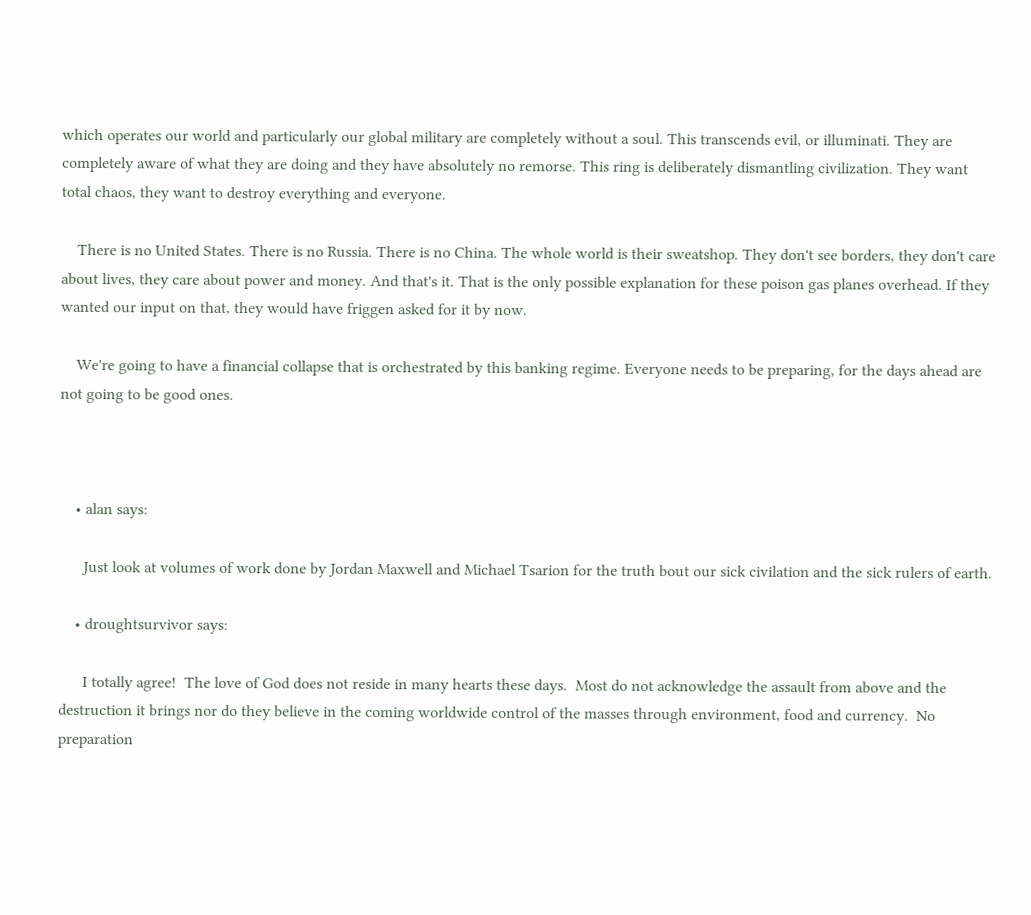which operates our world and particularly our global military are completely without a soul. This transcends evil, or illuminati. They are completely aware of what they are doing and they have absolutely no remorse. This ring is deliberately dismantling civilization. They want total chaos, they want to destroy everything and everyone.

    There is no United States. There is no Russia. There is no China. The whole world is their sweatshop. They don't see borders, they don't care about lives, they care about power and money. And that's it. That is the only possible explanation for these poison gas planes overhead. If they wanted our input on that, they would have friggen asked for it by now.

    We're going to have a financial collapse that is orchestrated by this banking regime. Everyone needs to be preparing, for the days ahead are not going to be good ones.



    • alan says:

      Just look at volumes of work done by Jordan Maxwell and Michael Tsarion for the truth bout our sick civilation and the sick rulers of earth.

    • droughtsurvivor says:

      I totally agree!  The love of God does not reside in many hearts these days.  Most do not acknowledge the assault from above and the destruction it brings nor do they believe in the coming worldwide control of the masses through environment, food and currency.  No preparation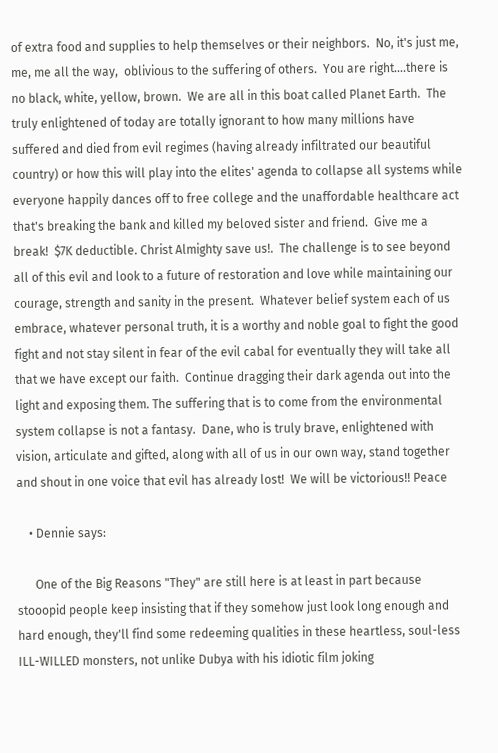of extra food and supplies to help themselves or their neighbors.  No, it's just me, me, me all the way,  oblivious to the suffering of others.  You are right….there is no black, white, yellow, brown.  We are all in this boat called Planet Earth.  The truly enlightened of today are totally ignorant to how many millions have suffered and died from evil regimes (having already infiltrated our beautiful country) or how this will play into the elites' agenda to collapse all systems while everyone happily dances off to free college and the unaffordable healthcare act that's breaking the bank and killed my beloved sister and friend.  Give me a break!  $7K deductible. Christ Almighty save us!.  The challenge is to see beyond all of this evil and look to a future of restoration and love while maintaining our courage, strength and sanity in the present.  Whatever belief system each of us embrace, whatever personal truth, it is a worthy and noble goal to fight the good fight and not stay silent in fear of the evil cabal for eventually they will take all that we have except our faith.  Continue dragging their dark agenda out into the light and exposing them. The suffering that is to come from the environmental system collapse is not a fantasy.  Dane, who is truly brave, enlightened with vision, articulate and gifted, along with all of us in our own way, stand together and shout in one voice that evil has already lost!  We will be victorious!! Peace

    • Dennie says:

      One of the Big Reasons "They" are still here is at least in part because stooopid people keep insisting that if they somehow just look long enough and hard enough, they'll find some redeeming qualities in these heartless, soul-less ILL-WILLED monsters, not unlike Dubya with his idiotic film joking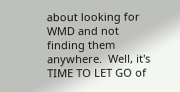about looking for WMD and not finding them anywhere.  Well, it's TIME TO LET GO of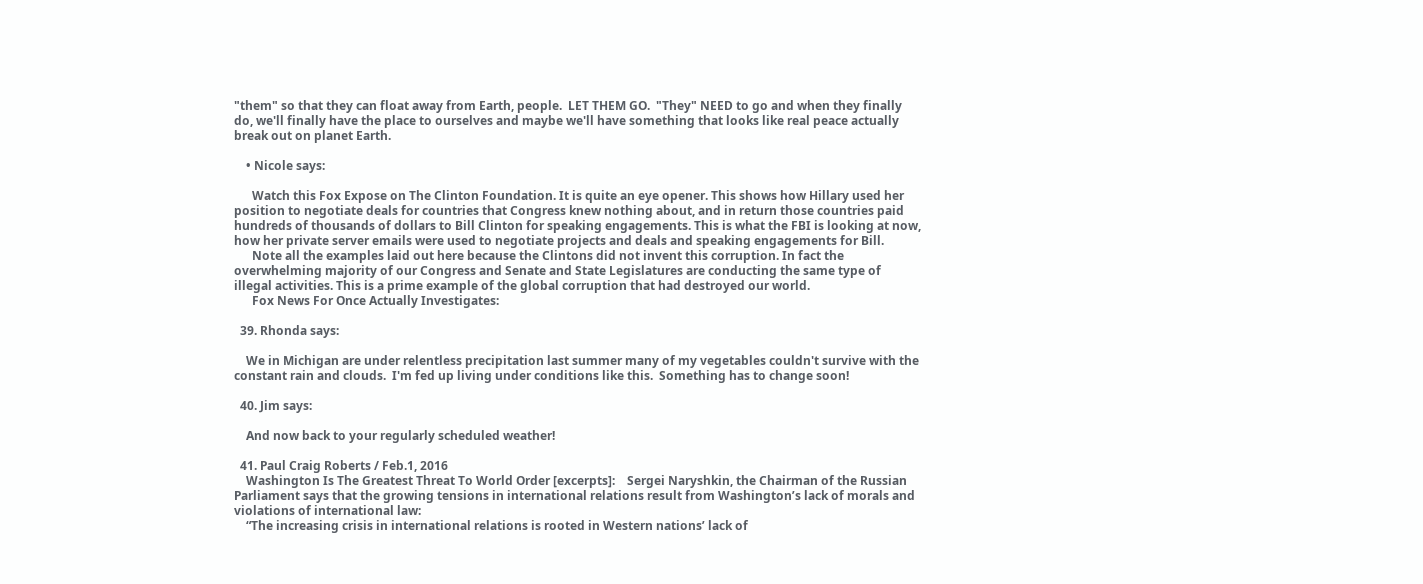"them" so that they can float away from Earth, people.  LET THEM GO.  "They" NEED to go and when they finally do, we'll finally have the place to ourselves and maybe we'll have something that looks like real peace actually break out on planet Earth.

    • Nicole says:

      Watch this Fox Expose on The Clinton Foundation. It is quite an eye opener. This shows how Hillary used her position to negotiate deals for countries that Congress knew nothing about, and in return those countries paid hundreds of thousands of dollars to Bill Clinton for speaking engagements. This is what the FBI is looking at now, how her private server emails were used to negotiate projects and deals and speaking engagements for Bill.
      Note all the examples laid out here because the Clintons did not invent this corruption. In fact the overwhelming majority of our Congress and Senate and State Legislatures are conducting the same type of illegal activities. This is a prime example of the global corruption that had destroyed our world.
      Fox News For Once Actually Investigates:

  39. Rhonda says:

    We in Michigan are under relentless precipitation last summer many of my vegetables couldn't survive with the constant rain and clouds.  I'm fed up living under conditions like this.  Something has to change soon!

  40. Jim says:

    And now back to your regularly scheduled weather!

  41. Paul Craig Roberts / Feb.1, 2016
    Washington Is The Greatest Threat To World Order [excerpts]:    Sergei Naryshkin, the Chairman of the Russian Parliament says that the growing tensions in international relations result from Washington’s lack of morals and violations of international law:
    “The increasing crisis in international relations is rooted in Western nations’ lack of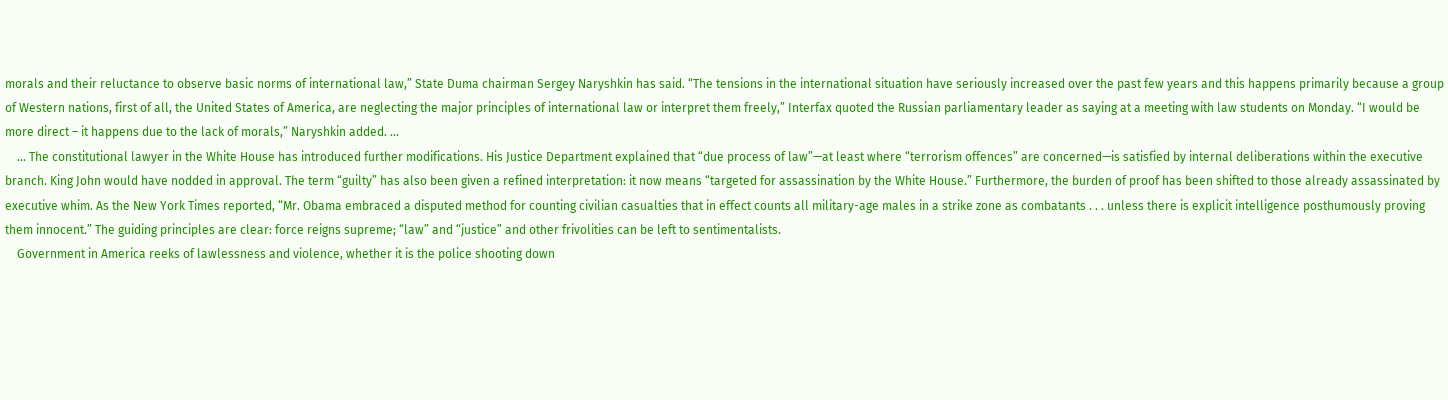morals and their reluctance to observe basic norms of international law,” State Duma chairman Sergey Naryshkin has said. “The tensions in the international situation have seriously increased over the past few years and this happens primarily because a group of Western nations, first of all, the United States of America, are neglecting the major principles of international law or interpret them freely,” Interfax quoted the Russian parliamentary leader as saying at a meeting with law students on Monday. “I would be more direct – it happens due to the lack of morals,” Naryshkin added. …
    … The constitutional lawyer in the White House has introduced further modifications. His Justice Department explained that “due process of law”—at least where “terrorism offences” are concerned—is satisfied by internal deliberations within the executive branch. King John would have nodded in approval. The term “guilty” has also been given a refined interpretation: it now means “targeted for assassination by the White House.” Furthermore, the burden of proof has been shifted to those already assassinated by executive whim. As the New York Times reported, “Mr. Obama embraced a disputed method for counting civilian casualties that in effect counts all military-age males in a strike zone as combatants . . . unless there is explicit intelligence posthumously proving them innocent.” The guiding principles are clear: force reigns supreme; “law” and “justice” and other frivolities can be left to sentimentalists.
    Government in America reeks of lawlessness and violence, whether it is the police shooting down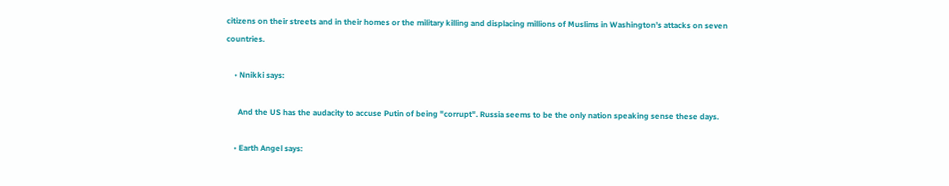citizens on their streets and in their homes or the military killing and displacing millions of Muslims in Washington’s attacks on seven countries.

    • Nnikki says:

      And the US has the audacity to accuse Putin of being "corrupt". Russia seems to be the only nation speaking sense these days.

    • Earth Angel says: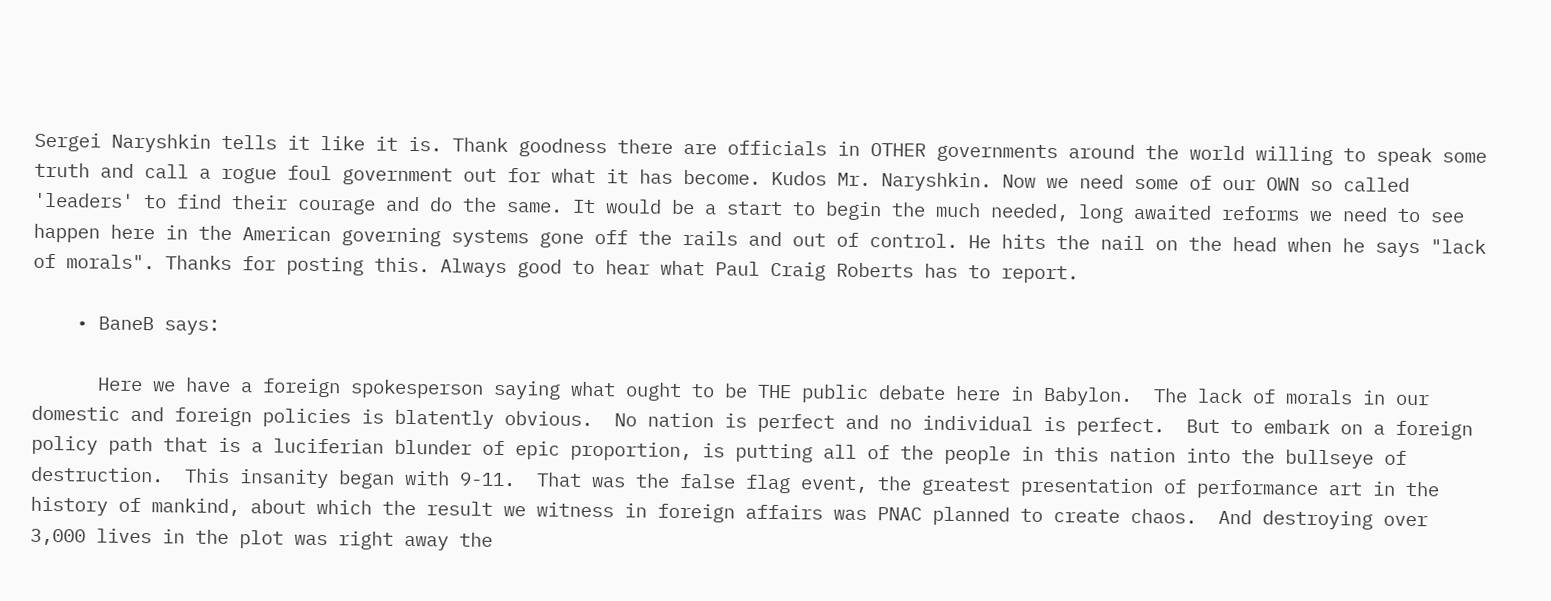Sergei Naryshkin tells it like it is. Thank goodness there are officials in OTHER governments around the world willing to speak some truth and call a rogue foul government out for what it has become. Kudos Mr. Naryshkin. Now we need some of our OWN so called 'leaders' to find their courage and do the same. It would be a start to begin the much needed, long awaited reforms we need to see happen here in the American governing systems gone off the rails and out of control. He hits the nail on the head when he says "lack of morals". Thanks for posting this. Always good to hear what Paul Craig Roberts has to report.

    • BaneB says:

      Here we have a foreign spokesperson saying what ought to be THE public debate here in Babylon.  The lack of morals in our domestic and foreign policies is blatently obvious.  No nation is perfect and no individual is perfect.  But to embark on a foreign policy path that is a luciferian blunder of epic proportion, is putting all of the people in this nation into the bullseye of destruction.  This insanity began with 9-11.  That was the false flag event, the greatest presentation of performance art in the history of mankind, about which the result we witness in foreign affairs was PNAC planned to create chaos.  And destroying over 3,000 lives in the plot was right away the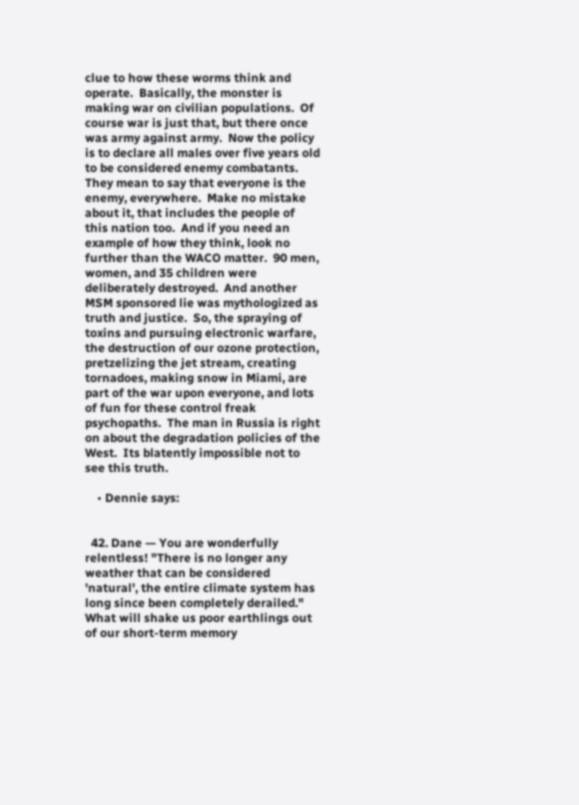clue to how these worms think and operate.  Basically, the monster is making war on civilian populations.  Of course war is just that, but there once was army against army.  Now the policy is to declare all males over five years old to be considered enemy combatants.  They mean to say that everyone is the enemy, everywhere.  Make no mistake about it, that includes the people of this nation too.  And if you need an example of how they think, look no further than the WACO matter.  90 men, women, and 35 children were deliberately destroyed.  And another MSM sponsored lie was mythologized as truth and justice.  So, the spraying of toxins and pursuing electronic warfare, the destruction of our ozone protection, pretzelizing the jet stream, creating tornadoes, making snow in Miami, are part of the war upon everyone, and lots of fun for these control freak psychopaths.  The man in Russia is right on about the degradation policies of the West.  Its blatently impossible not to see this truth.

    • Dennie says:


  42. Dane — You are wonderfully relentless! "There is no longer any weather that can be considered 'natural', the entire climate system has long since been completely derailed." What will shake us poor earthlings out of our short-term memory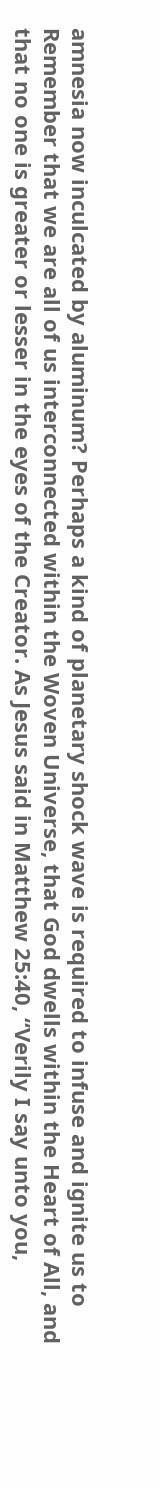amnesia now inculcated by aluminum? Perhaps a kind of planetary shock wave is required to infuse and ignite us to Remember that we are all of us interconnected within the Woven Universe, that God dwells within the Heart of All, and that no one is greater or lesser in the eyes of the Creator. As Jesus said in Matthew 25:40, “Verily I say unto you,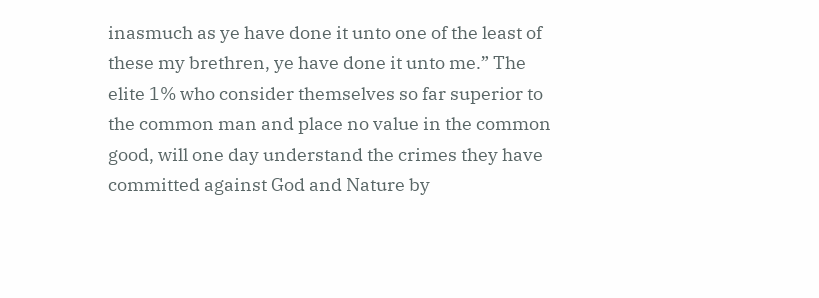inasmuch as ye have done it unto one of the least of these my brethren, ye have done it unto me.” The elite 1% who consider themselves so far superior to the common man and place no value in the common good, will one day understand the crimes they have committed against God and Nature by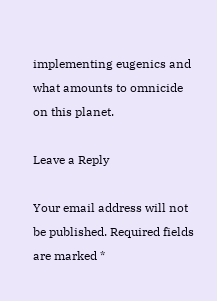implementing eugenics and what amounts to omnicide on this planet.

Leave a Reply

Your email address will not be published. Required fields are marked *